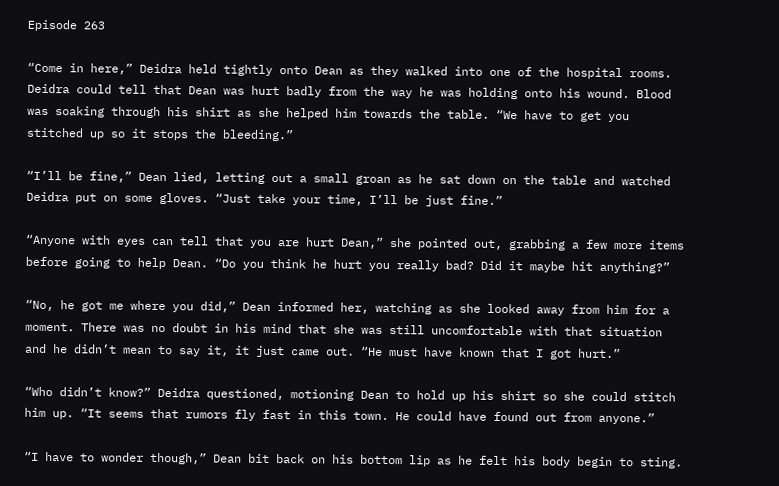Episode 263

“Come in here,” Deidra held tightly onto Dean as they walked into one of the hospital rooms. Deidra could tell that Dean was hurt badly from the way he was holding onto his wound. Blood was soaking through his shirt as she helped him towards the table. “We have to get you stitched up so it stops the bleeding.”

“I’ll be fine,” Dean lied, letting out a small groan as he sat down on the table and watched Deidra put on some gloves. “Just take your time, I’ll be just fine.”

“Anyone with eyes can tell that you are hurt Dean,” she pointed out, grabbing a few more items before going to help Dean. “Do you think he hurt you really bad? Did it maybe hit anything?”

“No, he got me where you did,” Dean informed her, watching as she looked away from him for a moment. There was no doubt in his mind that she was still uncomfortable with that situation and he didn’t mean to say it, it just came out. “He must have known that I got hurt.”

“Who didn’t know?” Deidra questioned, motioning Dean to hold up his shirt so she could stitch him up. “It seems that rumors fly fast in this town. He could have found out from anyone.”

“I have to wonder though,” Dean bit back on his bottom lip as he felt his body begin to sting.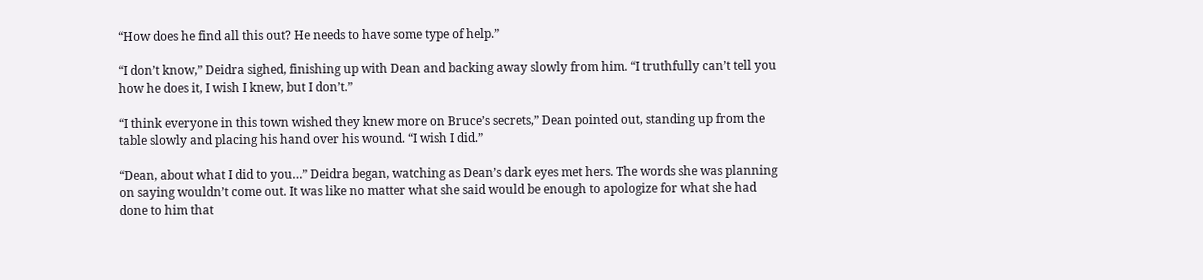“How does he find all this out? He needs to have some type of help.”

“I don’t know,” Deidra sighed, finishing up with Dean and backing away slowly from him. “I truthfully can’t tell you how he does it, I wish I knew, but I don’t.”

“I think everyone in this town wished they knew more on Bruce’s secrets,” Dean pointed out, standing up from the table slowly and placing his hand over his wound. “I wish I did.”

“Dean, about what I did to you…” Deidra began, watching as Dean’s dark eyes met hers. The words she was planning on saying wouldn’t come out. It was like no matter what she said would be enough to apologize for what she had done to him that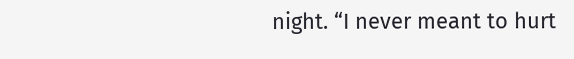night. “I never meant to hurt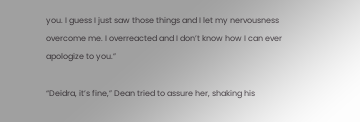you. I guess I just saw those things and I let my nervousness overcome me. I overreacted and I don’t know how I can ever apologize to you.”

“Deidra, it’s fine,” Dean tried to assure her, shaking his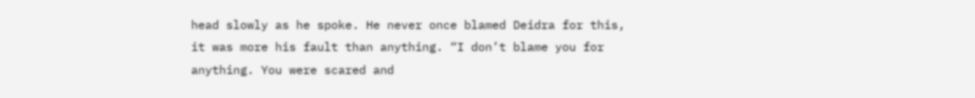head slowly as he spoke. He never once blamed Deidra for this, it was more his fault than anything. “I don’t blame you for anything. You were scared and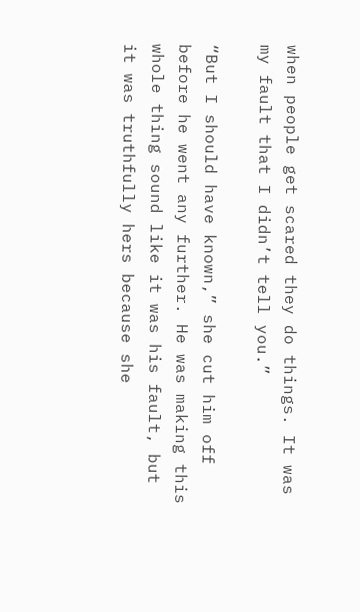when people get scared they do things. It was my fault that I didn’t tell you.”

“But I should have known,” she cut him off before he went any further. He was making this whole thing sound like it was his fault, but it was truthfully hers because she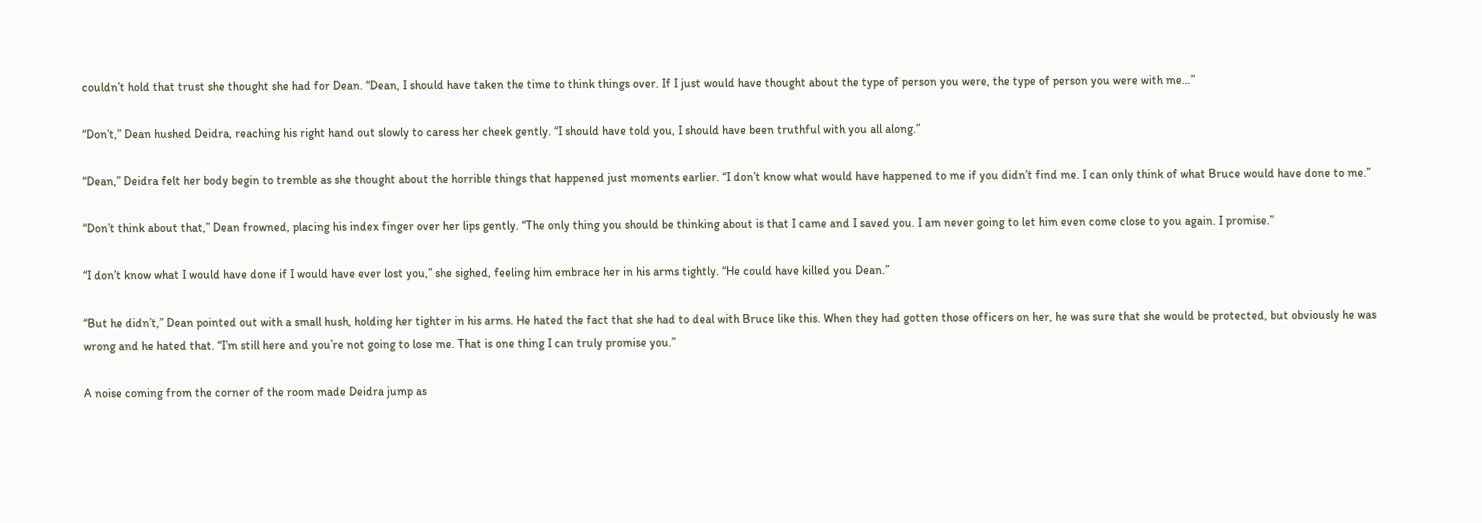couldn’t hold that trust she thought she had for Dean. “Dean, I should have taken the time to think things over. If I just would have thought about the type of person you were, the type of person you were with me…”

“Don’t,” Dean hushed Deidra, reaching his right hand out slowly to caress her cheek gently. “I should have told you, I should have been truthful with you all along.”

“Dean,” Deidra felt her body begin to tremble as she thought about the horrible things that happened just moments earlier. “I don’t know what would have happened to me if you didn’t find me. I can only think of what Bruce would have done to me.”

“Don’t think about that,” Dean frowned, placing his index finger over her lips gently. “The only thing you should be thinking about is that I came and I saved you. I am never going to let him even come close to you again. I promise.”

“I don’t know what I would have done if I would have ever lost you,” she sighed, feeling him embrace her in his arms tightly. “He could have killed you Dean.”

“But he didn’t,” Dean pointed out with a small hush, holding her tighter in his arms. He hated the fact that she had to deal with Bruce like this. When they had gotten those officers on her, he was sure that she would be protected, but obviously he was wrong and he hated that. “I’m still here and you’re not going to lose me. That is one thing I can truly promise you.”

A noise coming from the corner of the room made Deidra jump as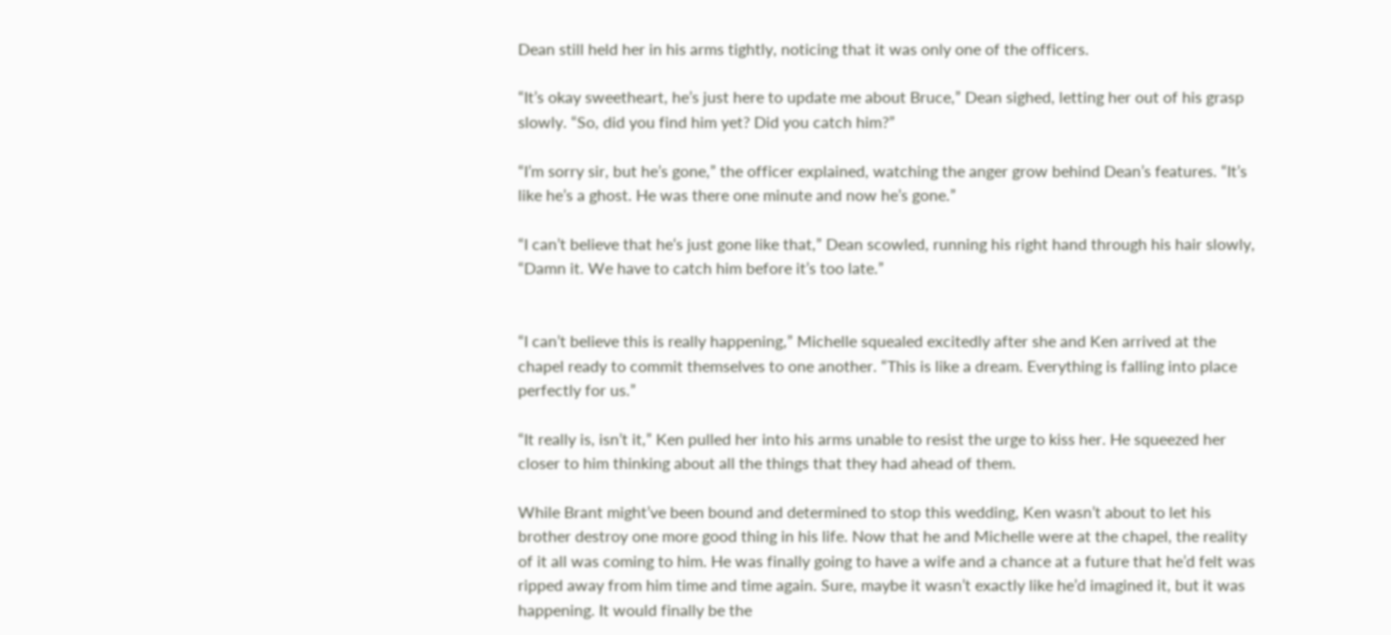Dean still held her in his arms tightly, noticing that it was only one of the officers.

“It’s okay sweetheart, he’s just here to update me about Bruce,” Dean sighed, letting her out of his grasp slowly. “So, did you find him yet? Did you catch him?”

“I’m sorry sir, but he’s gone,” the officer explained, watching the anger grow behind Dean’s features. “It’s like he’s a ghost. He was there one minute and now he’s gone.”

“I can’t believe that he‘s just gone like that,” Dean scowled, running his right hand through his hair slowly, “Damn it. We have to catch him before it’s too late.”


“I can’t believe this is really happening,” Michelle squealed excitedly after she and Ken arrived at the chapel ready to commit themselves to one another. “This is like a dream. Everything is falling into place perfectly for us.”

“It really is, isn’t it,” Ken pulled her into his arms unable to resist the urge to kiss her. He squeezed her closer to him thinking about all the things that they had ahead of them.

While Brant might’ve been bound and determined to stop this wedding, Ken wasn’t about to let his brother destroy one more good thing in his life. Now that he and Michelle were at the chapel, the reality of it all was coming to him. He was finally going to have a wife and a chance at a future that he’d felt was ripped away from him time and time again. Sure, maybe it wasn’t exactly like he’d imagined it, but it was happening. It would finally be the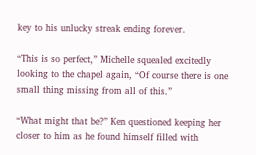key to his unlucky streak ending forever.

“This is so perfect,” Michelle squealed excitedly looking to the chapel again, “Of course there is one small thing missing from all of this.”

“What might that be?” Ken questioned keeping her closer to him as he found himself filled with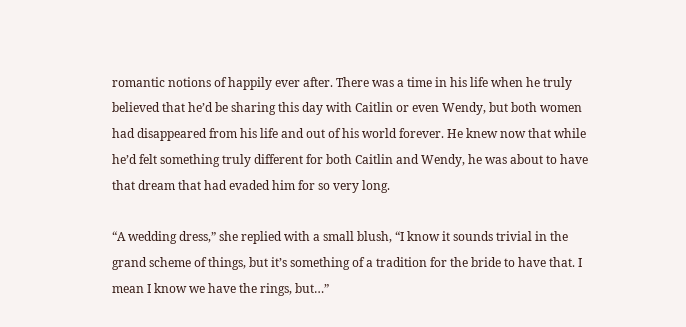romantic notions of happily ever after. There was a time in his life when he truly believed that he’d be sharing this day with Caitlin or even Wendy, but both women had disappeared from his life and out of his world forever. He knew now that while he’d felt something truly different for both Caitlin and Wendy, he was about to have that dream that had evaded him for so very long.

“A wedding dress,” she replied with a small blush, “I know it sounds trivial in the grand scheme of things, but it’s something of a tradition for the bride to have that. I mean I know we have the rings, but…”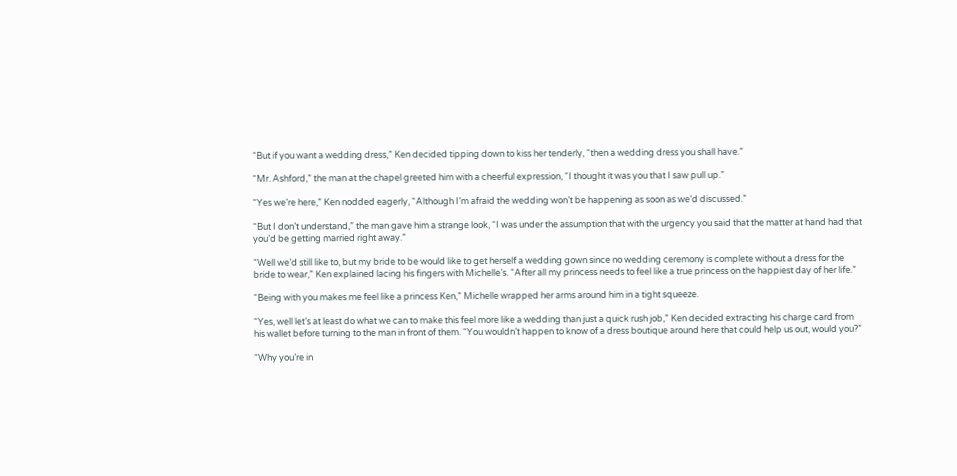“But if you want a wedding dress,” Ken decided tipping down to kiss her tenderly, “then a wedding dress you shall have.”

“Mr. Ashford,” the man at the chapel greeted him with a cheerful expression, “I thought it was you that I saw pull up.”

“Yes we’re here,” Ken nodded eagerly, “Although I’m afraid the wedding won’t be happening as soon as we’d discussed.”

“But I don’t understand,” the man gave him a strange look, “I was under the assumption that with the urgency you said that the matter at hand had that you’d be getting married right away.”

“Well we’d still like to, but my bride to be would like to get herself a wedding gown since no wedding ceremony is complete without a dress for the bride to wear,” Ken explained lacing his fingers with Michelle’s. “After all my princess needs to feel like a true princess on the happiest day of her life.”

“Being with you makes me feel like a princess Ken,” Michelle wrapped her arms around him in a tight squeeze.

“Yes, well let’s at least do what we can to make this feel more like a wedding than just a quick rush job,” Ken decided extracting his charge card from his wallet before turning to the man in front of them. “You wouldn’t happen to know of a dress boutique around here that could help us out, would you?”

“Why you’re in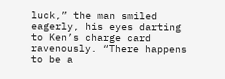luck,” the man smiled eagerly, his eyes darting to Ken’s charge card ravenously. “There happens to be a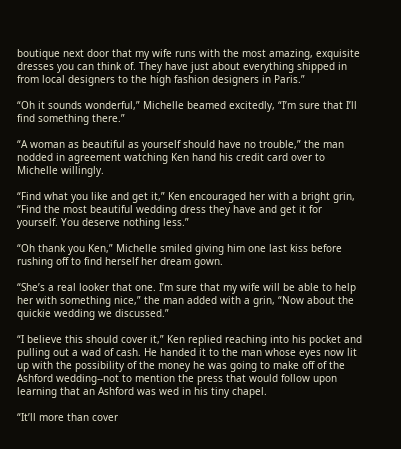boutique next door that my wife runs with the most amazing, exquisite dresses you can think of. They have just about everything shipped in from local designers to the high fashion designers in Paris.”

“Oh it sounds wonderful,” Michelle beamed excitedly, “I’m sure that I’ll find something there.”

“A woman as beautiful as yourself should have no trouble,” the man nodded in agreement watching Ken hand his credit card over to Michelle willingly.

“Find what you like and get it,” Ken encouraged her with a bright grin, “Find the most beautiful wedding dress they have and get it for yourself. You deserve nothing less.”

“Oh thank you Ken,” Michelle smiled giving him one last kiss before rushing off to find herself her dream gown.

“She’s a real looker that one. I’m sure that my wife will be able to help her with something nice,” the man added with a grin, “Now about the quickie wedding we discussed.”

“I believe this should cover it,” Ken replied reaching into his pocket and pulling out a wad of cash. He handed it to the man whose eyes now lit up with the possibility of the money he was going to make off of the Ashford wedding--not to mention the press that would follow upon learning that an Ashford was wed in his tiny chapel.

“It’ll more than cover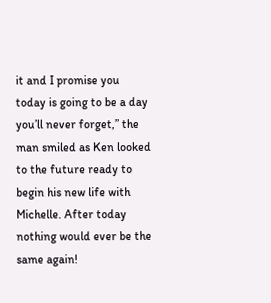it and I promise you today is going to be a day you’ll never forget,” the man smiled as Ken looked to the future ready to begin his new life with Michelle. After today nothing would ever be the same again!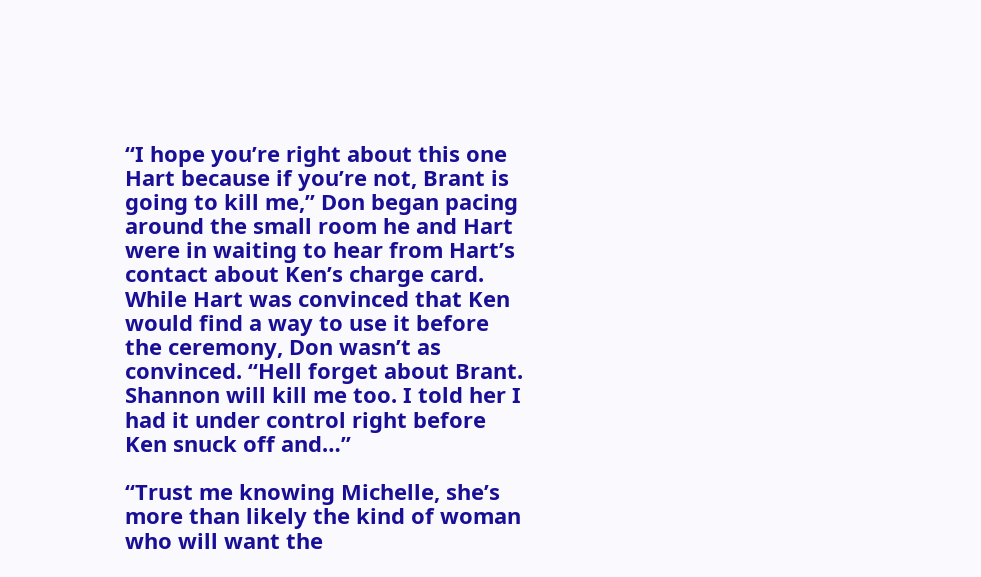“I hope you’re right about this one Hart because if you’re not, Brant is going to kill me,” Don began pacing around the small room he and Hart were in waiting to hear from Hart’s contact about Ken’s charge card. While Hart was convinced that Ken would find a way to use it before the ceremony, Don wasn’t as convinced. “Hell forget about Brant. Shannon will kill me too. I told her I had it under control right before Ken snuck off and…”

“Trust me knowing Michelle, she’s more than likely the kind of woman who will want the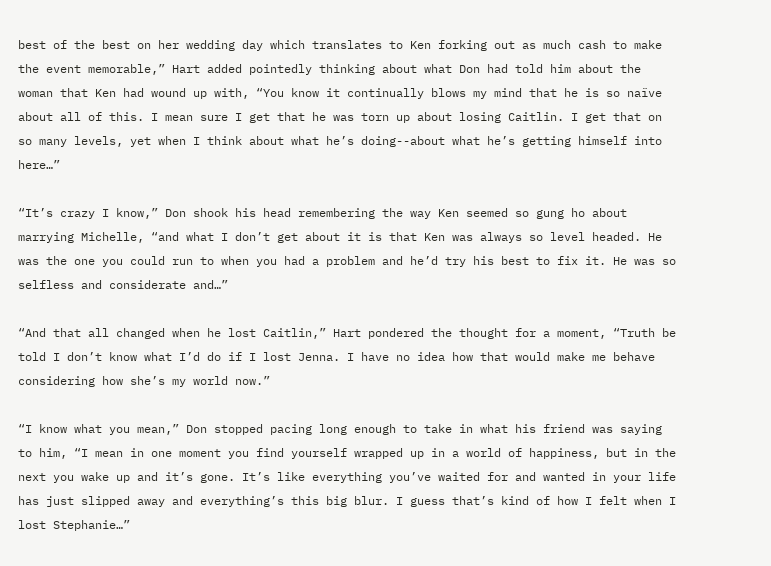best of the best on her wedding day which translates to Ken forking out as much cash to make the event memorable,” Hart added pointedly thinking about what Don had told him about the woman that Ken had wound up with, “You know it continually blows my mind that he is so naïve about all of this. I mean sure I get that he was torn up about losing Caitlin. I get that on so many levels, yet when I think about what he’s doing--about what he’s getting himself into here…”

“It’s crazy I know,” Don shook his head remembering the way Ken seemed so gung ho about marrying Michelle, “and what I don’t get about it is that Ken was always so level headed. He was the one you could run to when you had a problem and he’d try his best to fix it. He was so selfless and considerate and…”

“And that all changed when he lost Caitlin,” Hart pondered the thought for a moment, “Truth be told I don’t know what I’d do if I lost Jenna. I have no idea how that would make me behave considering how she’s my world now.”

“I know what you mean,” Don stopped pacing long enough to take in what his friend was saying to him, “I mean in one moment you find yourself wrapped up in a world of happiness, but in the next you wake up and it’s gone. It’s like everything you’ve waited for and wanted in your life has just slipped away and everything’s this big blur. I guess that’s kind of how I felt when I lost Stephanie…”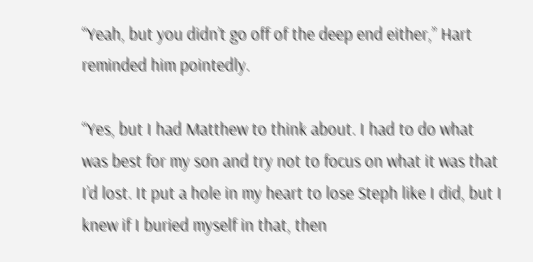“Yeah, but you didn’t go off of the deep end either,” Hart reminded him pointedly.

“Yes, but I had Matthew to think about. I had to do what was best for my son and try not to focus on what it was that I’d lost. It put a hole in my heart to lose Steph like I did, but I knew if I buried myself in that, then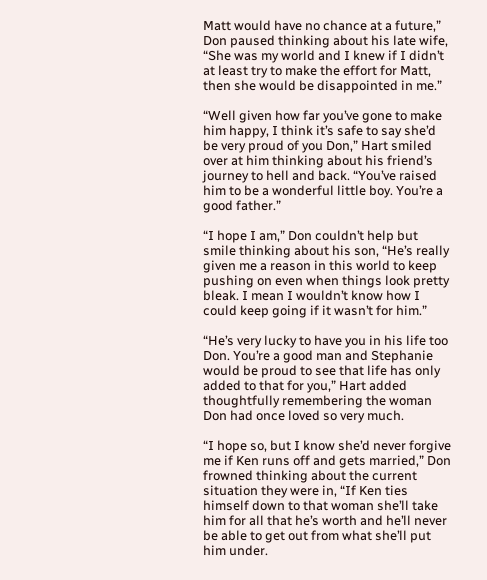Matt would have no chance at a future,” Don paused thinking about his late wife, “She was my world and I knew if I didn’t at least try to make the effort for Matt, then she would be disappointed in me.”

“Well given how far you’ve gone to make him happy, I think it’s safe to say she’d be very proud of you Don,” Hart smiled over at him thinking about his friend’s journey to hell and back. “You’ve raised him to be a wonderful little boy. You’re a good father.”

“I hope I am,” Don couldn’t help but smile thinking about his son, “He’s really given me a reason in this world to keep pushing on even when things look pretty bleak. I mean I wouldn’t know how I could keep going if it wasn’t for him.”

“He’s very lucky to have you in his life too Don. You’re a good man and Stephanie would be proud to see that life has only added to that for you,” Hart added thoughtfully remembering the woman Don had once loved so very much.

“I hope so, but I know she’d never forgive me if Ken runs off and gets married,” Don frowned thinking about the current situation they were in, “If Ken ties himself down to that woman she’ll take him for all that he’s worth and he’ll never be able to get out from what she’ll put him under.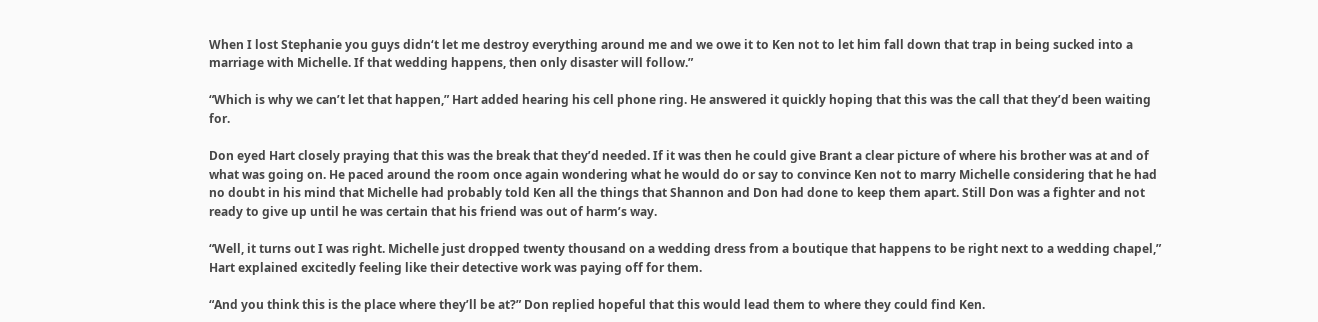When I lost Stephanie you guys didn‘t let me destroy everything around me and we owe it to Ken not to let him fall down that trap in being sucked into a marriage with Michelle. If that wedding happens, then only disaster will follow.”

“Which is why we can’t let that happen,” Hart added hearing his cell phone ring. He answered it quickly hoping that this was the call that they’d been waiting for.

Don eyed Hart closely praying that this was the break that they’d needed. If it was then he could give Brant a clear picture of where his brother was at and of what was going on. He paced around the room once again wondering what he would do or say to convince Ken not to marry Michelle considering that he had no doubt in his mind that Michelle had probably told Ken all the things that Shannon and Don had done to keep them apart. Still Don was a fighter and not ready to give up until he was certain that his friend was out of harm’s way.

“Well, it turns out I was right. Michelle just dropped twenty thousand on a wedding dress from a boutique that happens to be right next to a wedding chapel,” Hart explained excitedly feeling like their detective work was paying off for them.

“And you think this is the place where they’ll be at?” Don replied hopeful that this would lead them to where they could find Ken.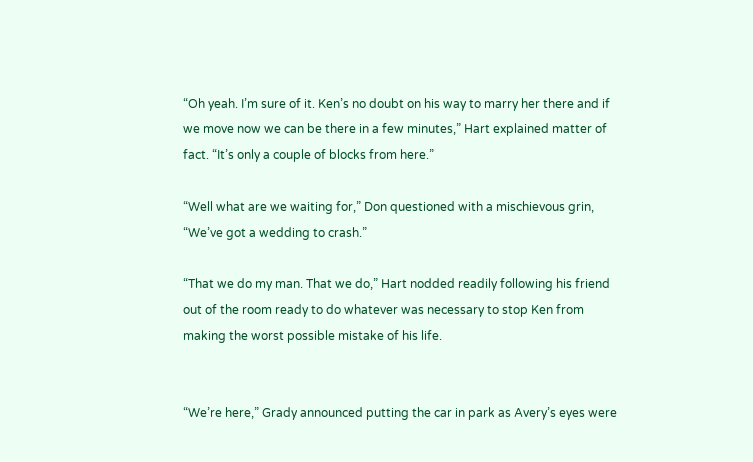“Oh yeah. I’m sure of it. Ken’s no doubt on his way to marry her there and if we move now we can be there in a few minutes,” Hart explained matter of fact. “It’s only a couple of blocks from here.”

“Well what are we waiting for,” Don questioned with a mischievous grin, “We’ve got a wedding to crash.”

“That we do my man. That we do,” Hart nodded readily following his friend out of the room ready to do whatever was necessary to stop Ken from making the worst possible mistake of his life.


“We’re here,” Grady announced putting the car in park as Avery’s eyes were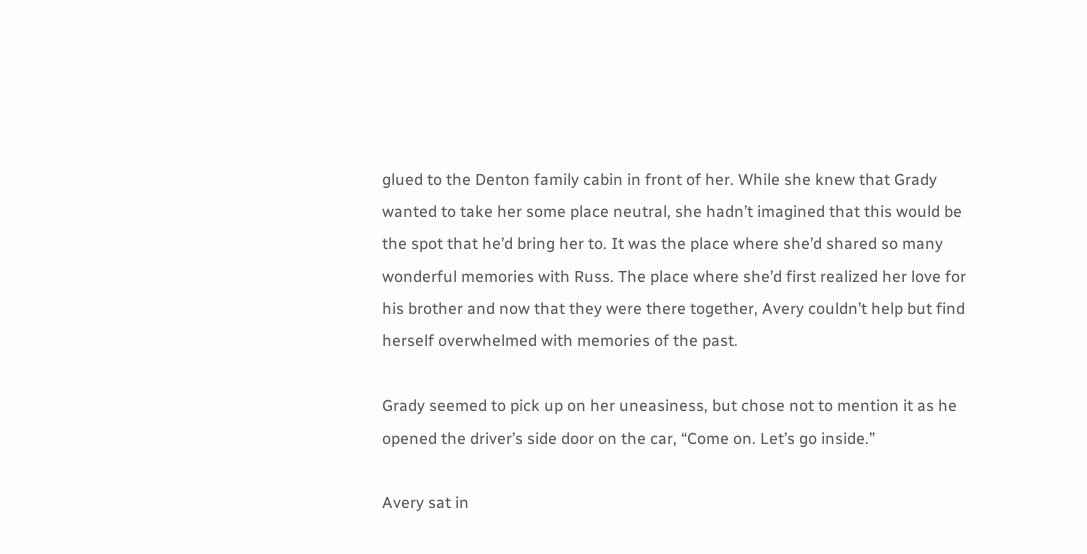glued to the Denton family cabin in front of her. While she knew that Grady wanted to take her some place neutral, she hadn’t imagined that this would be the spot that he’d bring her to. It was the place where she’d shared so many wonderful memories with Russ. The place where she’d first realized her love for his brother and now that they were there together, Avery couldn’t help but find herself overwhelmed with memories of the past.

Grady seemed to pick up on her uneasiness, but chose not to mention it as he opened the driver’s side door on the car, “Come on. Let’s go inside.”

Avery sat in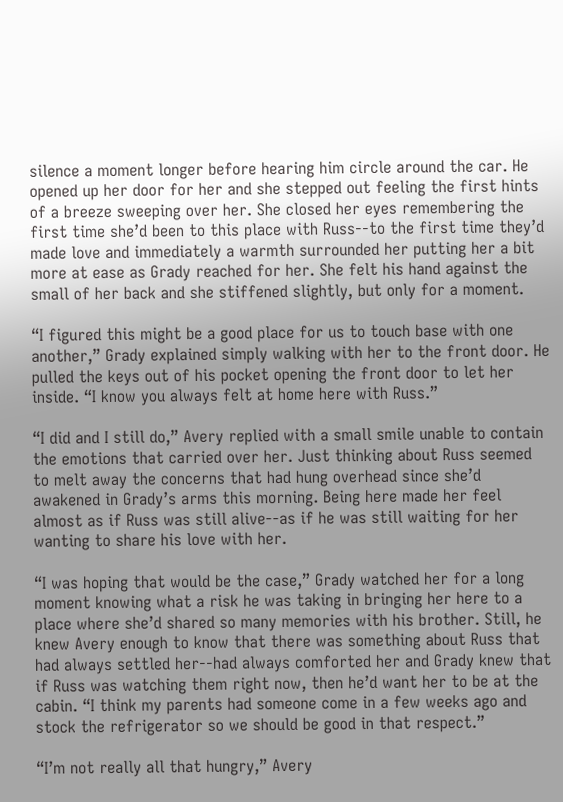silence a moment longer before hearing him circle around the car. He opened up her door for her and she stepped out feeling the first hints of a breeze sweeping over her. She closed her eyes remembering the first time she’d been to this place with Russ--to the first time they’d made love and immediately a warmth surrounded her putting her a bit more at ease as Grady reached for her. She felt his hand against the small of her back and she stiffened slightly, but only for a moment.

“I figured this might be a good place for us to touch base with one another,” Grady explained simply walking with her to the front door. He pulled the keys out of his pocket opening the front door to let her inside. “I know you always felt at home here with Russ.”

“I did and I still do,” Avery replied with a small smile unable to contain the emotions that carried over her. Just thinking about Russ seemed to melt away the concerns that had hung overhead since she’d awakened in Grady’s arms this morning. Being here made her feel almost as if Russ was still alive--as if he was still waiting for her wanting to share his love with her.

“I was hoping that would be the case,” Grady watched her for a long moment knowing what a risk he was taking in bringing her here to a place where she’d shared so many memories with his brother. Still, he knew Avery enough to know that there was something about Russ that had always settled her--had always comforted her and Grady knew that if Russ was watching them right now, then he’d want her to be at the cabin. “I think my parents had someone come in a few weeks ago and stock the refrigerator so we should be good in that respect.”

“I’m not really all that hungry,” Avery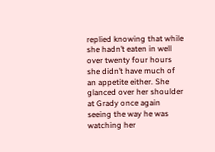replied knowing that while she hadn’t eaten in well over twenty four hours she didn’t have much of an appetite either. She glanced over her shoulder at Grady once again seeing the way he was watching her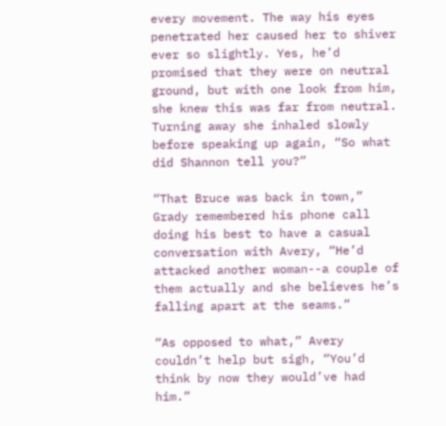every movement. The way his eyes penetrated her caused her to shiver ever so slightly. Yes, he’d promised that they were on neutral ground, but with one look from him, she knew this was far from neutral. Turning away she inhaled slowly before speaking up again, “So what did Shannon tell you?”

“That Bruce was back in town,” Grady remembered his phone call doing his best to have a casual conversation with Avery, “He’d attacked another woman--a couple of them actually and she believes he’s falling apart at the seams.”

“As opposed to what,” Avery couldn’t help but sigh, “You’d think by now they would’ve had him.”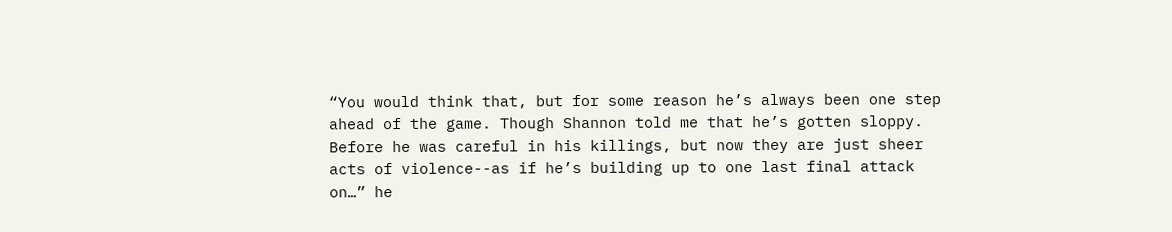“You would think that, but for some reason he’s always been one step ahead of the game. Though Shannon told me that he’s gotten sloppy. Before he was careful in his killings, but now they are just sheer acts of violence--as if he’s building up to one last final attack on…” he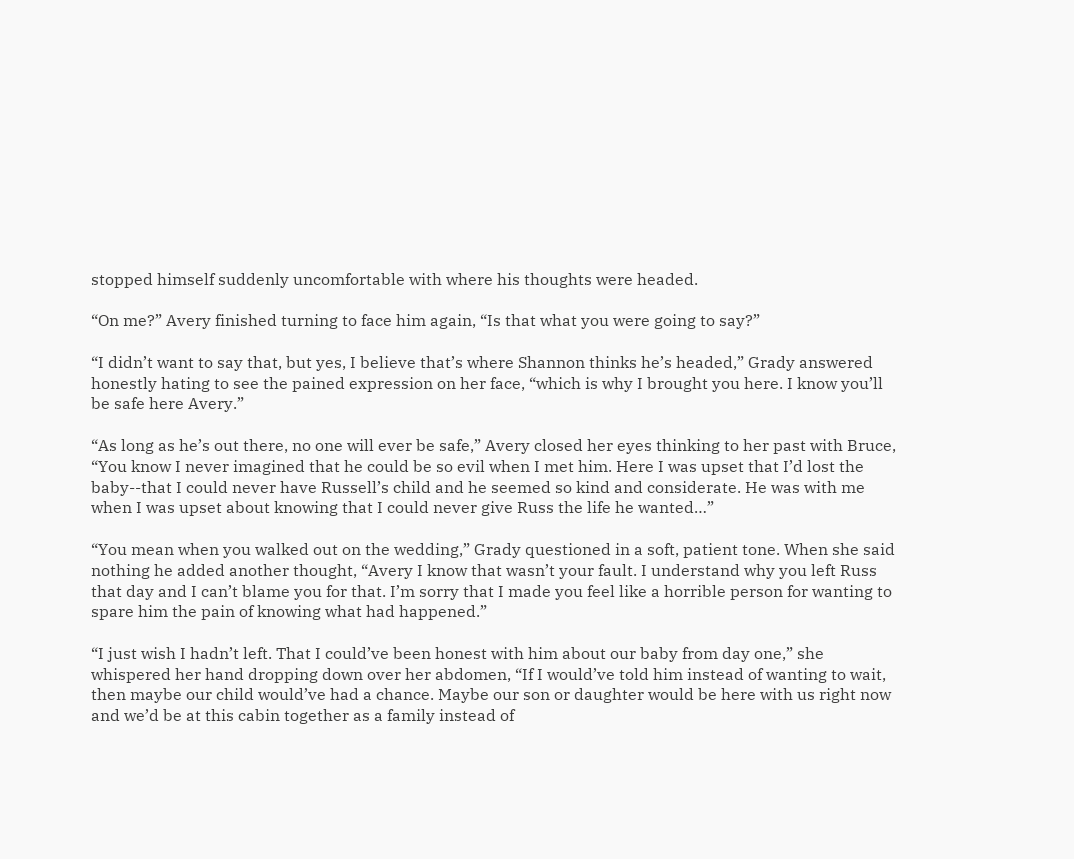stopped himself suddenly uncomfortable with where his thoughts were headed.

“On me?” Avery finished turning to face him again, “Is that what you were going to say?”

“I didn’t want to say that, but yes, I believe that’s where Shannon thinks he’s headed,” Grady answered honestly hating to see the pained expression on her face, “which is why I brought you here. I know you’ll be safe here Avery.”

“As long as he’s out there, no one will ever be safe,” Avery closed her eyes thinking to her past with Bruce, “You know I never imagined that he could be so evil when I met him. Here I was upset that I’d lost the baby--that I could never have Russell’s child and he seemed so kind and considerate. He was with me when I was upset about knowing that I could never give Russ the life he wanted…”

“You mean when you walked out on the wedding,” Grady questioned in a soft, patient tone. When she said nothing he added another thought, “Avery I know that wasn’t your fault. I understand why you left Russ that day and I can’t blame you for that. I’m sorry that I made you feel like a horrible person for wanting to spare him the pain of knowing what had happened.”

“I just wish I hadn’t left. That I could’ve been honest with him about our baby from day one,” she whispered her hand dropping down over her abdomen, “If I would’ve told him instead of wanting to wait, then maybe our child would’ve had a chance. Maybe our son or daughter would be here with us right now and we’d be at this cabin together as a family instead of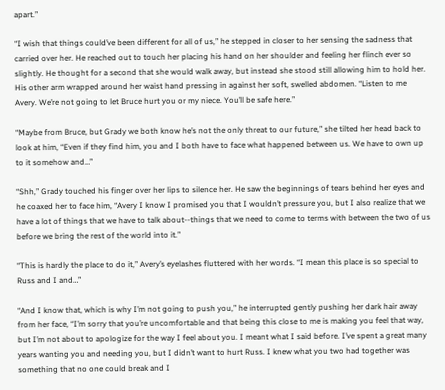apart.”

“I wish that things could’ve been different for all of us,” he stepped in closer to her sensing the sadness that carried over her. He reached out to touch her placing his hand on her shoulder and feeling her flinch ever so slightly. He thought for a second that she would walk away, but instead she stood still allowing him to hold her. His other arm wrapped around her waist hand pressing in against her soft, swelled abdomen. “Listen to me Avery. We’re not going to let Bruce hurt you or my niece. You’ll be safe here.”

“Maybe from Bruce, but Grady we both know he’s not the only threat to our future,” she tilted her head back to look at him, “Even if they find him, you and I both have to face what happened between us. We have to own up to it somehow and…”

“Shh,” Grady touched his finger over her lips to silence her. He saw the beginnings of tears behind her eyes and he coaxed her to face him, “Avery I know I promised you that I wouldn’t pressure you, but I also realize that we have a lot of things that we have to talk about--things that we need to come to terms with between the two of us before we bring the rest of the world into it.”

“This is hardly the place to do it,” Avery’s eyelashes fluttered with her words. “I mean this place is so special to Russ and I and…”

“And I know that, which is why I’m not going to push you,” he interrupted gently pushing her dark hair away from her face, “I’m sorry that you’re uncomfortable and that being this close to me is making you feel that way, but I’m not about to apologize for the way I feel about you. I meant what I said before. I’ve spent a great many years wanting you and needing you, but I didn’t want to hurt Russ. I knew what you two had together was something that no one could break and I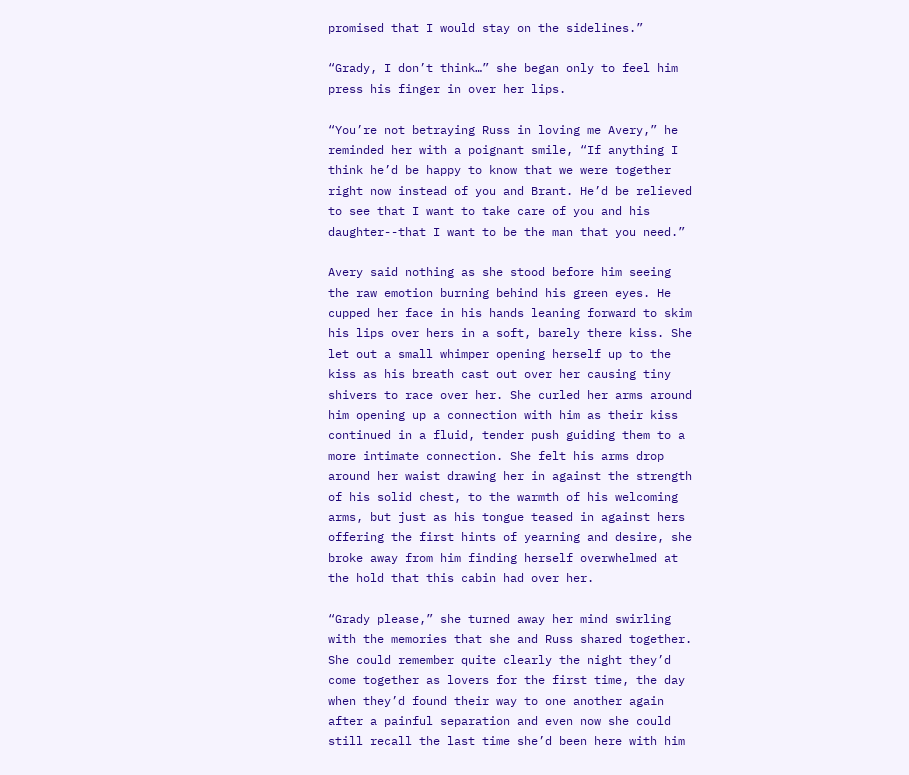promised that I would stay on the sidelines.”

“Grady, I don’t think…” she began only to feel him press his finger in over her lips.

“You’re not betraying Russ in loving me Avery,” he reminded her with a poignant smile, “If anything I think he’d be happy to know that we were together right now instead of you and Brant. He’d be relieved to see that I want to take care of you and his daughter--that I want to be the man that you need.”

Avery said nothing as she stood before him seeing the raw emotion burning behind his green eyes. He cupped her face in his hands leaning forward to skim his lips over hers in a soft, barely there kiss. She let out a small whimper opening herself up to the kiss as his breath cast out over her causing tiny shivers to race over her. She curled her arms around him opening up a connection with him as their kiss continued in a fluid, tender push guiding them to a more intimate connection. She felt his arms drop around her waist drawing her in against the strength of his solid chest, to the warmth of his welcoming arms, but just as his tongue teased in against hers offering the first hints of yearning and desire, she broke away from him finding herself overwhelmed at the hold that this cabin had over her.

“Grady please,” she turned away her mind swirling with the memories that she and Russ shared together. She could remember quite clearly the night they’d come together as lovers for the first time, the day when they’d found their way to one another again after a painful separation and even now she could still recall the last time she’d been here with him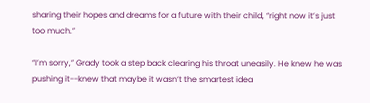sharing their hopes and dreams for a future with their child, “right now it’s just too much.”

“I’m sorry,” Grady took a step back clearing his throat uneasily. He knew he was pushing it--knew that maybe it wasn‘t the smartest idea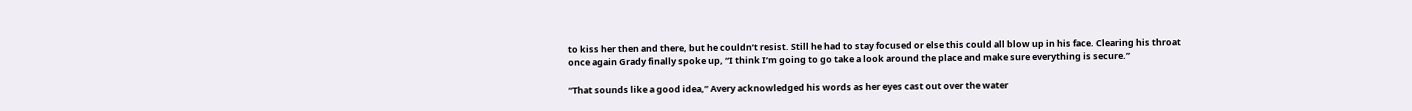to kiss her then and there, but he couldn’t resist. Still he had to stay focused or else this could all blow up in his face. Clearing his throat once again Grady finally spoke up, “I think I’m going to go take a look around the place and make sure everything is secure.”

“That sounds like a good idea,” Avery acknowledged his words as her eyes cast out over the water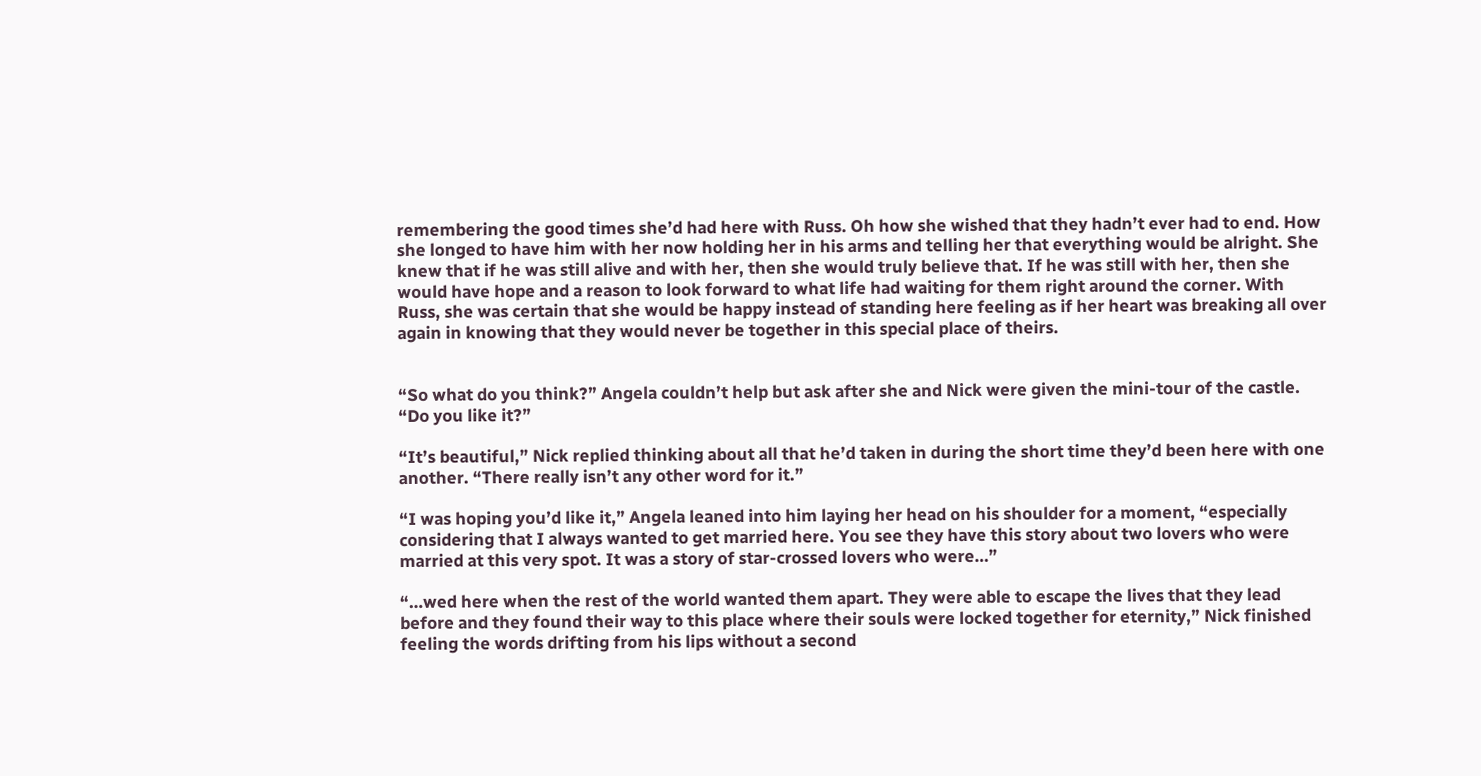remembering the good times she’d had here with Russ. Oh how she wished that they hadn’t ever had to end. How she longed to have him with her now holding her in his arms and telling her that everything would be alright. She knew that if he was still alive and with her, then she would truly believe that. If he was still with her, then she would have hope and a reason to look forward to what life had waiting for them right around the corner. With Russ, she was certain that she would be happy instead of standing here feeling as if her heart was breaking all over again in knowing that they would never be together in this special place of theirs.


“So what do you think?” Angela couldn’t help but ask after she and Nick were given the mini-tour of the castle. “Do you like it?”

“It’s beautiful,” Nick replied thinking about all that he’d taken in during the short time they’d been here with one another. “There really isn’t any other word for it.”

“I was hoping you’d like it,” Angela leaned into him laying her head on his shoulder for a moment, “especially considering that I always wanted to get married here. You see they have this story about two lovers who were married at this very spot. It was a story of star-crossed lovers who were…”

“…wed here when the rest of the world wanted them apart. They were able to escape the lives that they lead before and they found their way to this place where their souls were locked together for eternity,” Nick finished feeling the words drifting from his lips without a second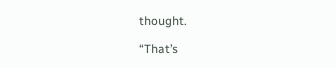thought.

“That’s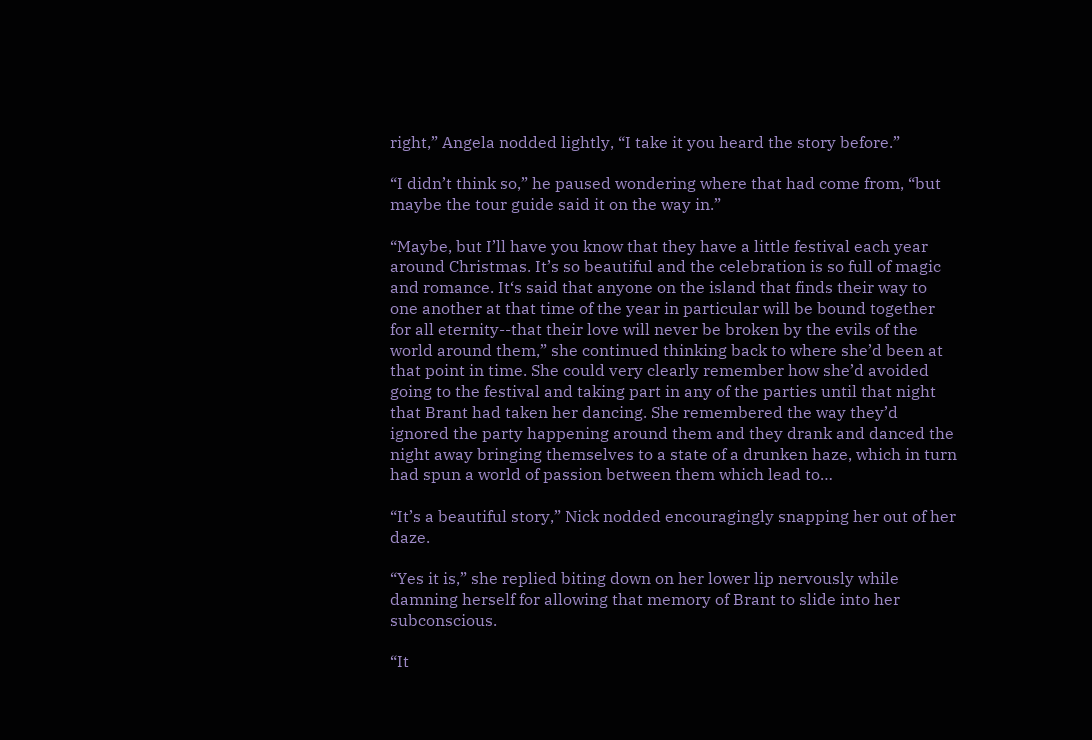right,” Angela nodded lightly, “I take it you heard the story before.”

“I didn’t think so,” he paused wondering where that had come from, “but maybe the tour guide said it on the way in.”

“Maybe, but I’ll have you know that they have a little festival each year around Christmas. It’s so beautiful and the celebration is so full of magic and romance. It‘s said that anyone on the island that finds their way to one another at that time of the year in particular will be bound together for all eternity--that their love will never be broken by the evils of the world around them,” she continued thinking back to where she’d been at that point in time. She could very clearly remember how she’d avoided going to the festival and taking part in any of the parties until that night that Brant had taken her dancing. She remembered the way they’d ignored the party happening around them and they drank and danced the night away bringing themselves to a state of a drunken haze, which in turn had spun a world of passion between them which lead to…

“It’s a beautiful story,” Nick nodded encouragingly snapping her out of her daze.

“Yes it is,” she replied biting down on her lower lip nervously while damning herself for allowing that memory of Brant to slide into her subconscious.

“It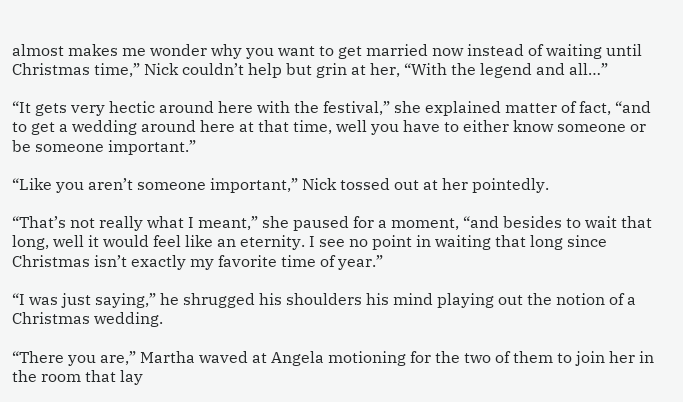almost makes me wonder why you want to get married now instead of waiting until Christmas time,” Nick couldn’t help but grin at her, “With the legend and all…”

“It gets very hectic around here with the festival,” she explained matter of fact, “and to get a wedding around here at that time, well you have to either know someone or be someone important.”

“Like you aren’t someone important,” Nick tossed out at her pointedly.

“That’s not really what I meant,” she paused for a moment, “and besides to wait that long, well it would feel like an eternity. I see no point in waiting that long since Christmas isn’t exactly my favorite time of year.”

“I was just saying,” he shrugged his shoulders his mind playing out the notion of a Christmas wedding.

“There you are,” Martha waved at Angela motioning for the two of them to join her in the room that lay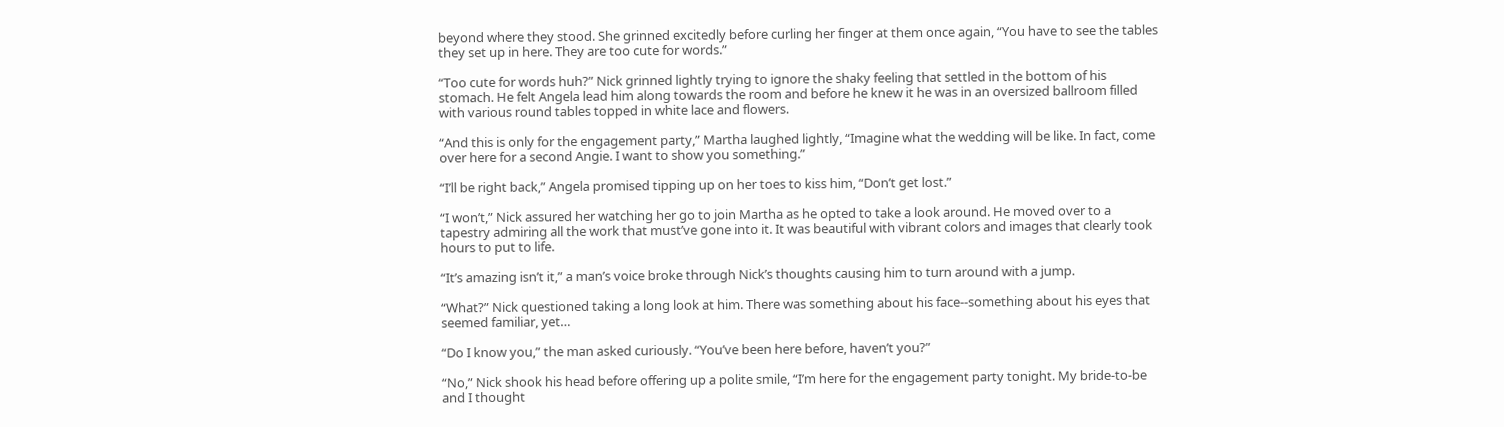beyond where they stood. She grinned excitedly before curling her finger at them once again, “You have to see the tables they set up in here. They are too cute for words.”

“Too cute for words huh?” Nick grinned lightly trying to ignore the shaky feeling that settled in the bottom of his stomach. He felt Angela lead him along towards the room and before he knew it he was in an oversized ballroom filled with various round tables topped in white lace and flowers.

“And this is only for the engagement party,” Martha laughed lightly, “Imagine what the wedding will be like. In fact, come over here for a second Angie. I want to show you something.”

“I’ll be right back,” Angela promised tipping up on her toes to kiss him, “Don’t get lost.”

“I won’t,” Nick assured her watching her go to join Martha as he opted to take a look around. He moved over to a tapestry admiring all the work that must’ve gone into it. It was beautiful with vibrant colors and images that clearly took hours to put to life.

“It’s amazing isn’t it,” a man’s voice broke through Nick’s thoughts causing him to turn around with a jump.

“What?” Nick questioned taking a long look at him. There was something about his face--something about his eyes that seemed familiar, yet…

“Do I know you,” the man asked curiously. “You’ve been here before, haven’t you?”

“No,” Nick shook his head before offering up a polite smile, “I’m here for the engagement party tonight. My bride-to-be and I thought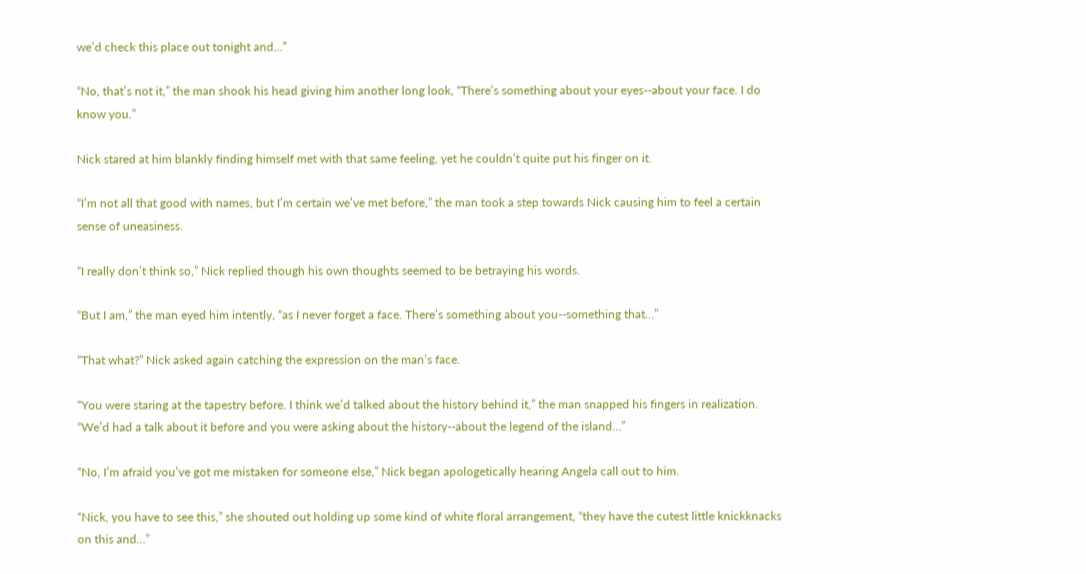we’d check this place out tonight and…”

“No, that’s not it,” the man shook his head giving him another long look, “There’s something about your eyes--about your face. I do know you.”

Nick stared at him blankly finding himself met with that same feeling, yet he couldn’t quite put his finger on it.

“I’m not all that good with names, but I’m certain we’ve met before,” the man took a step towards Nick causing him to feel a certain sense of uneasiness.

“I really don’t think so,” Nick replied though his own thoughts seemed to be betraying his words.

“But I am,” the man eyed him intently, “as I never forget a face. There’s something about you--something that…”

“That what?” Nick asked again catching the expression on the man’s face.

“You were staring at the tapestry before. I think we’d talked about the history behind it,” the man snapped his fingers in realization. “We’d had a talk about it before and you were asking about the history--about the legend of the island…”

“No, I’m afraid you’ve got me mistaken for someone else,” Nick began apologetically hearing Angela call out to him.

“Nick, you have to see this,” she shouted out holding up some kind of white floral arrangement, “they have the cutest little knickknacks on this and…”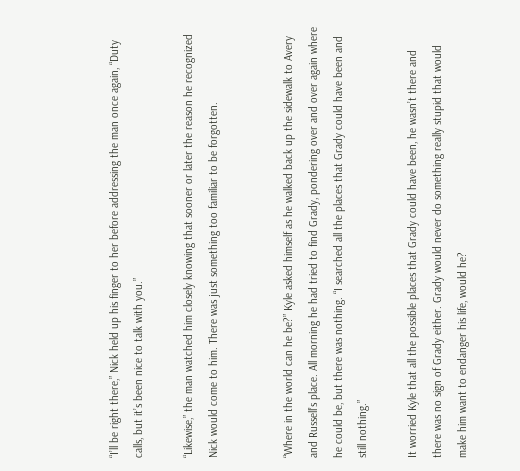“I’ll be right there,” Nick held up his finger to her before addressing the man once again, “Duty calls, but it’s been nice to talk with you.”

“Likewise,” the man watched him closely knowing that sooner or later the reason he recognized Nick would come to him. There was just something too familiar to be forgotten.


“Where in the world can he be?” Kyle asked himself as he walked back up the sidewalk to Avery and Russell’s place. All morning he had tried to find Grady, pondering over and over again where he could be, but there was nothing. “I searched all the places that Grady could have been and still nothing.”

It worried Kyle that all the possible places that Grady could have been, he wasn’t there and there was no sign of Grady either. Grady would never do something really stupid that would make him want to endanger his life, would he?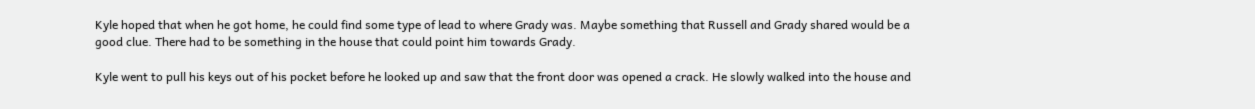Kyle hoped that when he got home, he could find some type of lead to where Grady was. Maybe something that Russell and Grady shared would be a good clue. There had to be something in the house that could point him towards Grady.

Kyle went to pull his keys out of his pocket before he looked up and saw that the front door was opened a crack. He slowly walked into the house and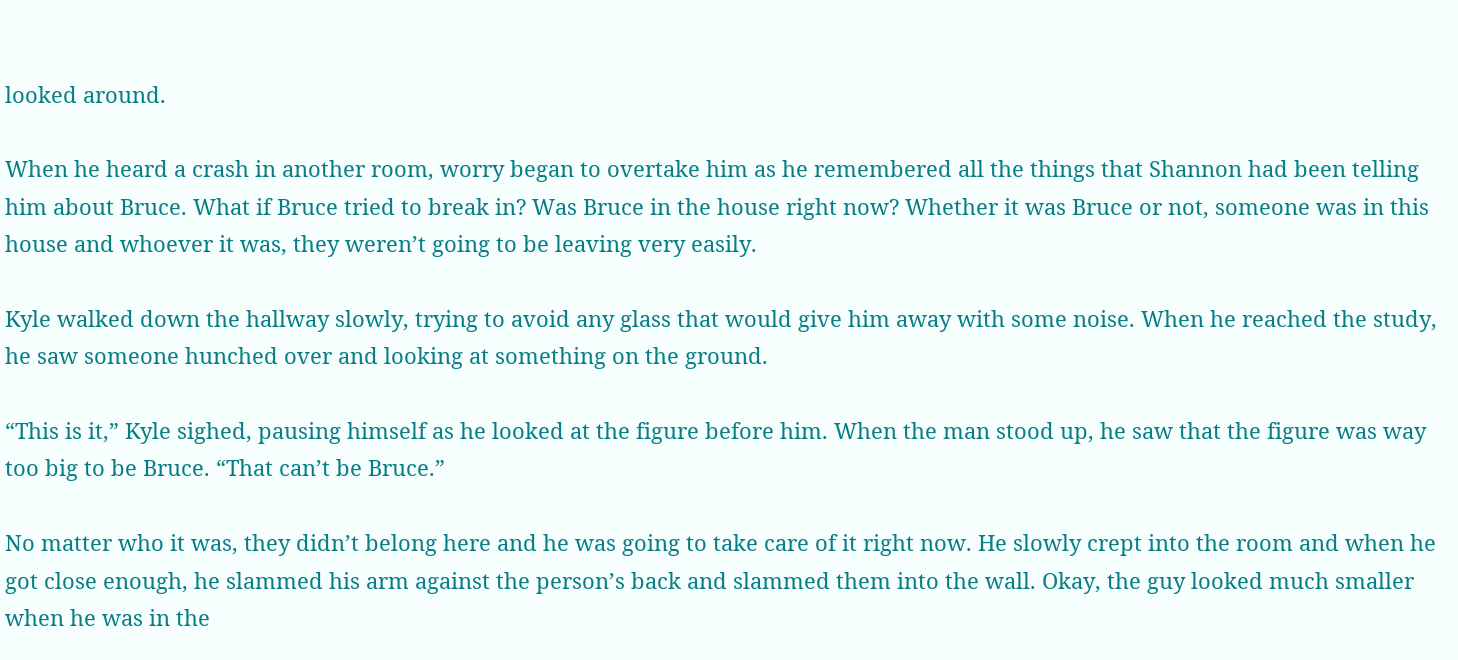looked around.

When he heard a crash in another room, worry began to overtake him as he remembered all the things that Shannon had been telling him about Bruce. What if Bruce tried to break in? Was Bruce in the house right now? Whether it was Bruce or not, someone was in this house and whoever it was, they weren’t going to be leaving very easily.

Kyle walked down the hallway slowly, trying to avoid any glass that would give him away with some noise. When he reached the study, he saw someone hunched over and looking at something on the ground.

“This is it,” Kyle sighed, pausing himself as he looked at the figure before him. When the man stood up, he saw that the figure was way too big to be Bruce. “That can’t be Bruce.”

No matter who it was, they didn’t belong here and he was going to take care of it right now. He slowly crept into the room and when he got close enough, he slammed his arm against the person’s back and slammed them into the wall. Okay, the guy looked much smaller when he was in the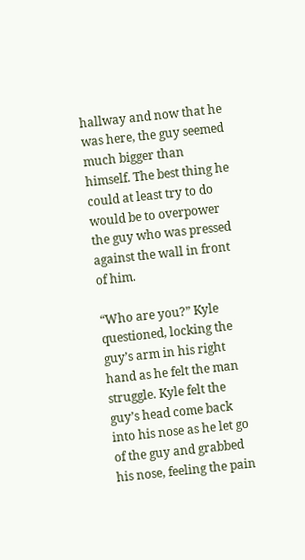hallway and now that he was here, the guy seemed much bigger than himself. The best thing he could at least try to do would be to overpower the guy who was pressed against the wall in front of him.

“Who are you?” Kyle questioned, locking the guy’s arm in his right hand as he felt the man struggle. Kyle felt the guy’s head come back into his nose as he let go of the guy and grabbed his nose, feeling the pain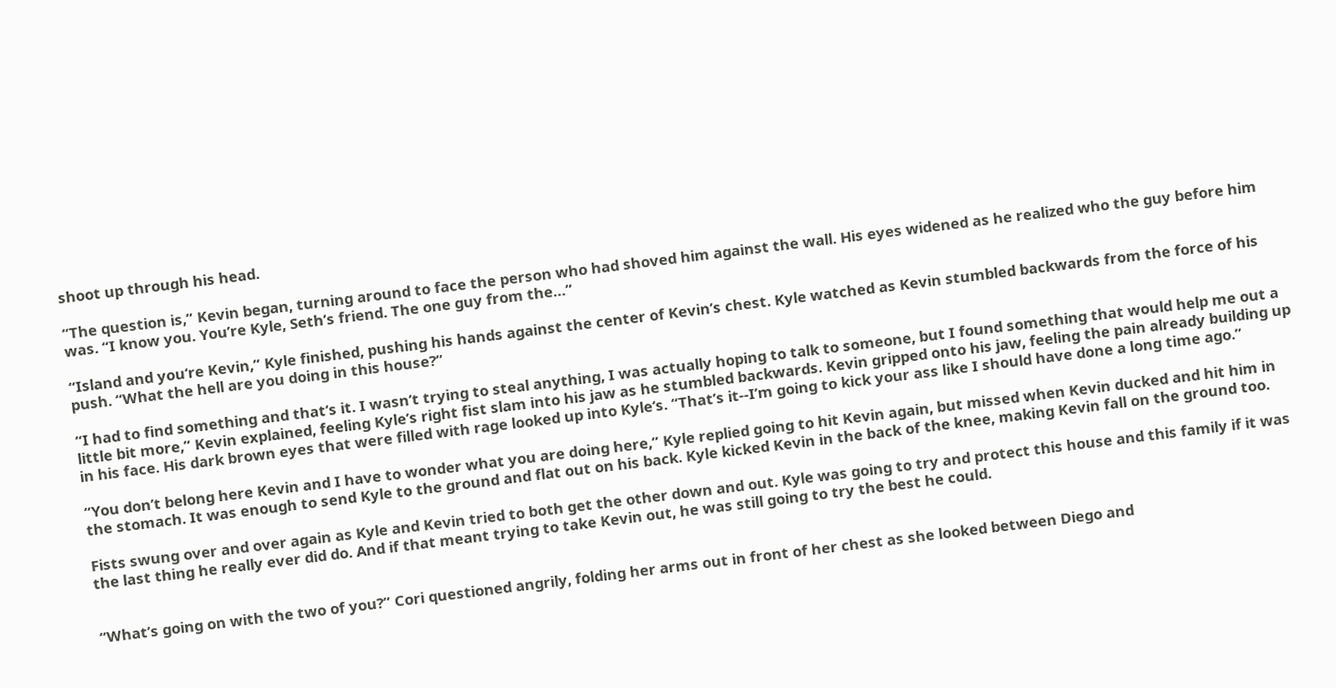shoot up through his head.

“The question is,” Kevin began, turning around to face the person who had shoved him against the wall. His eyes widened as he realized who the guy before him was. “I know you. You’re Kyle, Seth’s friend. The one guy from the…”

“Island and you‘re Kevin,” Kyle finished, pushing his hands against the center of Kevin’s chest. Kyle watched as Kevin stumbled backwards from the force of his push. “What the hell are you doing in this house?”

“I had to find something and that‘s it. I wasn’t trying to steal anything, I was actually hoping to talk to someone, but I found something that would help me out a little bit more,” Kevin explained, feeling Kyle’s right fist slam into his jaw as he stumbled backwards. Kevin gripped onto his jaw, feeling the pain already building up in his face. His dark brown eyes that were filled with rage looked up into Kyle‘s. “That’s it--I’m going to kick your ass like I should have done a long time ago.”

“You don’t belong here Kevin and I have to wonder what you are doing here,” Kyle replied going to hit Kevin again, but missed when Kevin ducked and hit him in the stomach. It was enough to send Kyle to the ground and flat out on his back. Kyle kicked Kevin in the back of the knee, making Kevin fall on the ground too.

Fists swung over and over again as Kyle and Kevin tried to both get the other down and out. Kyle was going to try and protect this house and this family if it was the last thing he really ever did do. And if that meant trying to take Kevin out, he was still going to try the best he could.


“What’s going on with the two of you?” Cori questioned angrily, folding her arms out in front of her chest as she looked between Diego and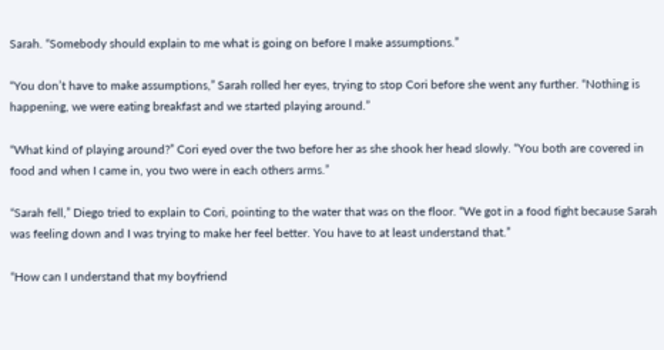Sarah. “Somebody should explain to me what is going on before I make assumptions.”

“You don’t have to make assumptions,” Sarah rolled her eyes, trying to stop Cori before she went any further. “Nothing is happening, we were eating breakfast and we started playing around.”

“What kind of playing around?” Cori eyed over the two before her as she shook her head slowly. “You both are covered in food and when I came in, you two were in each others arms.”

“Sarah fell,” Diego tried to explain to Cori, pointing to the water that was on the floor. “We got in a food fight because Sarah was feeling down and I was trying to make her feel better. You have to at least understand that.”

“How can I understand that my boyfriend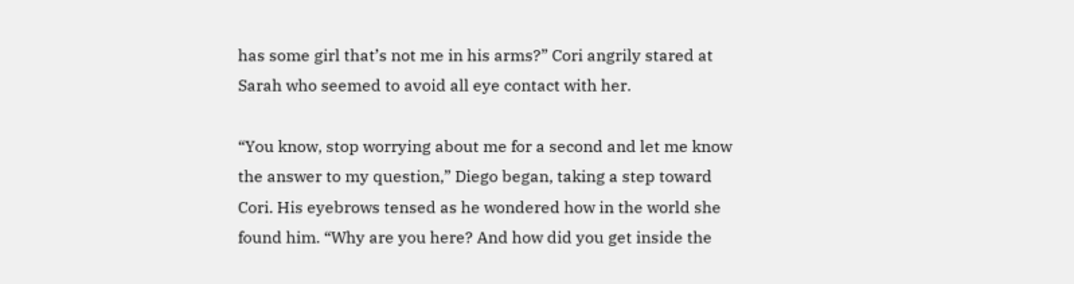has some girl that’s not me in his arms?” Cori angrily stared at Sarah who seemed to avoid all eye contact with her.

“You know, stop worrying about me for a second and let me know the answer to my question,” Diego began, taking a step toward Cori. His eyebrows tensed as he wondered how in the world she found him. “Why are you here? And how did you get inside the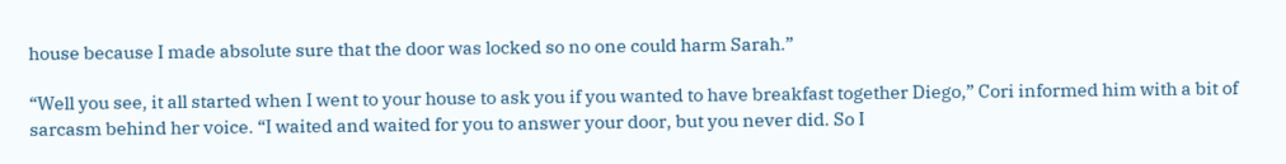house because I made absolute sure that the door was locked so no one could harm Sarah.”

“Well you see, it all started when I went to your house to ask you if you wanted to have breakfast together Diego,” Cori informed him with a bit of sarcasm behind her voice. “I waited and waited for you to answer your door, but you never did. So I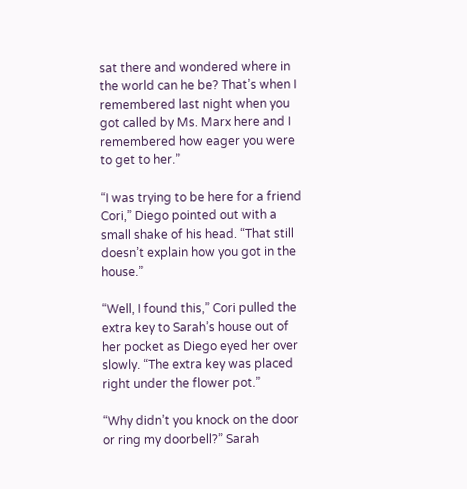sat there and wondered where in the world can he be? That’s when I remembered last night when you got called by Ms. Marx here and I remembered how eager you were to get to her.”

“I was trying to be here for a friend Cori,” Diego pointed out with a small shake of his head. “That still doesn’t explain how you got in the house.”

“Well, I found this,” Cori pulled the extra key to Sarah’s house out of her pocket as Diego eyed her over slowly. “The extra key was placed right under the flower pot.”

“Why didn’t you knock on the door or ring my doorbell?” Sarah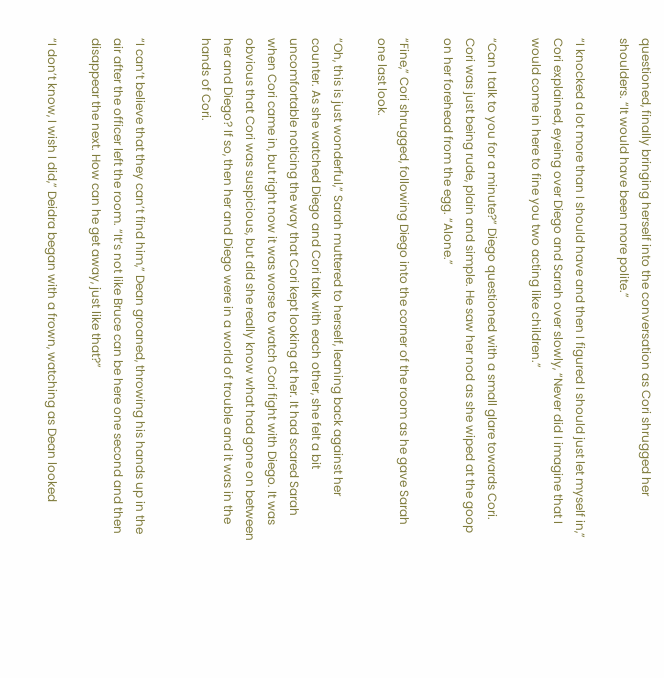questioned, finally bringing herself into the conversation as Cori shrugged her shoulders. “It would have been more polite.”

“I knocked a lot more than I should have and then I figured I should just let myself in,” Cori explained, eyeing over Diego and Sarah over slowly, “Never did I imagine that I would come in here to fine you two acting like children.”

“Can I talk to you for a minute?” Diego questioned with a small glare towards Cori. Cori was just being rude, plain and simple. He saw her nod as she wiped at the goop on her forehead from the egg. “Alone.”

“Fine,” Cori shrugged, following Diego into the corner of the room as he gave Sarah one last look.

“Oh, this is just wonderful,” Sarah muttered to herself, leaning back against her counter. As she watched Diego and Cori talk with each other, she felt a bit uncomfortable noticing the way that Cori kept looking at her. It had scared Sarah when Cori came in, but right now it was worse to watch Cori fight with Diego. It was obvious that Cori was suspicious, but did she really know what had gone on between her and Diego? If so, then her and Diego were in a world of trouble and it was in the hands of Cori.


“I can’t believe that they can’t find him,” Dean groaned, throwing his hands up in the air after the officer left the room. “It’s not like Bruce can be here one second and then disappear the next. How can he get away, just like that?”

“I don’t know, I wish I did,” Deidra began with a frown, watching as Dean looked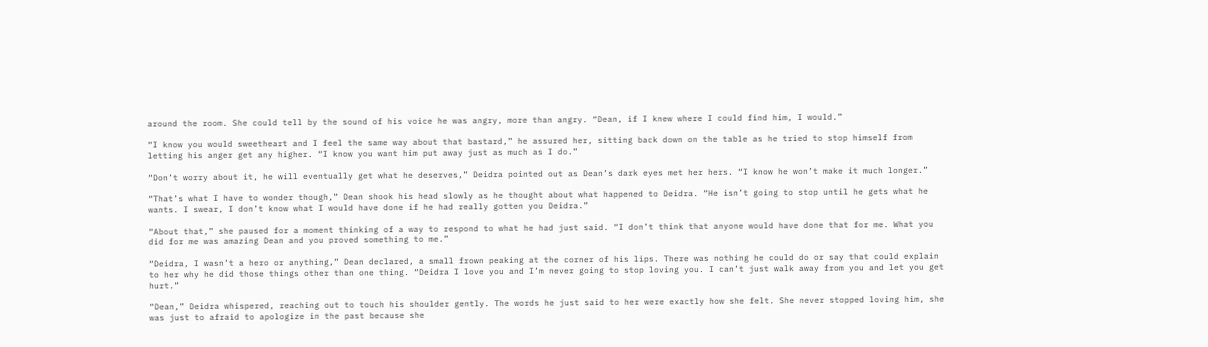around the room. She could tell by the sound of his voice he was angry, more than angry. “Dean, if I knew where I could find him, I would.”

“I know you would sweetheart and I feel the same way about that bastard,” he assured her, sitting back down on the table as he tried to stop himself from letting his anger get any higher. “I know you want him put away just as much as I do.”

“Don’t worry about it, he will eventually get what he deserves,” Deidra pointed out as Dean’s dark eyes met her hers. “I know he won’t make it much longer.”

“That’s what I have to wonder though,” Dean shook his head slowly as he thought about what happened to Deidra. “He isn’t going to stop until he gets what he wants. I swear, I don’t know what I would have done if he had really gotten you Deidra.”

“About that,” she paused for a moment thinking of a way to respond to what he had just said. “I don’t think that anyone would have done that for me. What you did for me was amazing Dean and you proved something to me.”

“Deidra, I wasn’t a hero or anything,” Dean declared, a small frown peaking at the corner of his lips. There was nothing he could do or say that could explain to her why he did those things other than one thing. “Deidra I love you and I’m never going to stop loving you. I can’t just walk away from you and let you get hurt.”

“Dean,” Deidra whispered, reaching out to touch his shoulder gently. The words he just said to her were exactly how she felt. She never stopped loving him, she was just to afraid to apologize in the past because she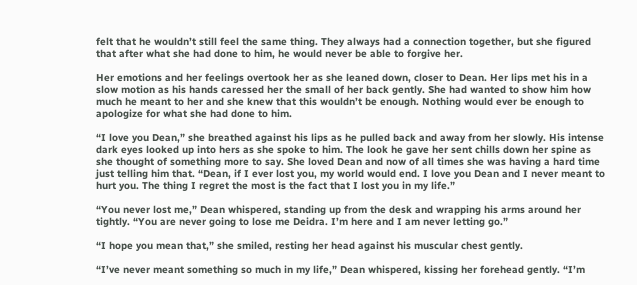felt that he wouldn’t still feel the same thing. They always had a connection together, but she figured that after what she had done to him, he would never be able to forgive her.

Her emotions and her feelings overtook her as she leaned down, closer to Dean. Her lips met his in a slow motion as his hands caressed her the small of her back gently. She had wanted to show him how much he meant to her and she knew that this wouldn’t be enough. Nothing would ever be enough to apologize for what she had done to him.

“I love you Dean,” she breathed against his lips as he pulled back and away from her slowly. His intense dark eyes looked up into hers as she spoke to him. The look he gave her sent chills down her spine as she thought of something more to say. She loved Dean and now of all times she was having a hard time just telling him that. “Dean, if I ever lost you, my world would end. I love you Dean and I never meant to hurt you. The thing I regret the most is the fact that I lost you in my life.”

“You never lost me,” Dean whispered, standing up from the desk and wrapping his arms around her tightly. “You are never going to lose me Deidra. I’m here and I am never letting go.”

“I hope you mean that,” she smiled, resting her head against his muscular chest gently.

“I’ve never meant something so much in my life,” Dean whispered, kissing her forehead gently. “I’m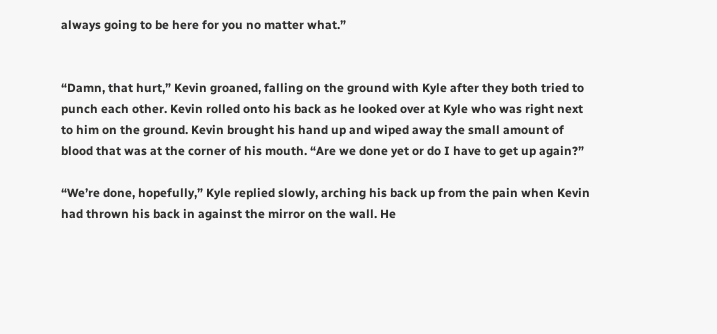always going to be here for you no matter what.”


“Damn, that hurt,” Kevin groaned, falling on the ground with Kyle after they both tried to punch each other. Kevin rolled onto his back as he looked over at Kyle who was right next to him on the ground. Kevin brought his hand up and wiped away the small amount of blood that was at the corner of his mouth. “Are we done yet or do I have to get up again?”

“We’re done, hopefully,” Kyle replied slowly, arching his back up from the pain when Kevin had thrown his back in against the mirror on the wall. He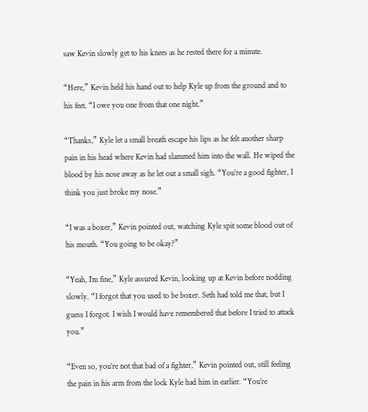saw Kevin slowly get to his knees as he rested there for a minute.

“Here,” Kevin held his hand out to help Kyle up from the ground and to his feet. “I owe you one from that one night.”

“Thanks,” Kyle let a small breath escape his lips as he felt another sharp pain in his head where Kevin had slammed him into the wall. He wiped the blood by his nose away as he let out a small sigh. “You’re a good fighter, I think you just broke my nose.”

“I was a boxer,” Kevin pointed out, watching Kyle spit some blood out of his mouth. “You going to be okay?”

“Yeah, I’m fine,” Kyle assured Kevin, looking up at Kevin before nodding slowly. “I forgot that you used to be boxer. Seth had told me that, but I guess I forgot. I wish I would have remembered that before I tried to attack you.”

“Even so, you’re not that bad of a fighter,” Kevin pointed out, still feeling the pain in his arm from the lock Kyle had him in earlier. “You’re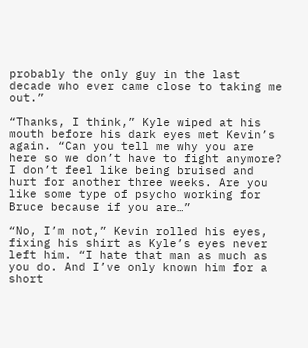probably the only guy in the last decade who ever came close to taking me out.”

“Thanks, I think,” Kyle wiped at his mouth before his dark eyes met Kevin’s again. “Can you tell me why you are here so we don’t have to fight anymore? I don’t feel like being bruised and hurt for another three weeks. Are you like some type of psycho working for Bruce because if you are…”

“No, I’m not,” Kevin rolled his eyes, fixing his shirt as Kyle’s eyes never left him. “I hate that man as much as you do. And I’ve only known him for a short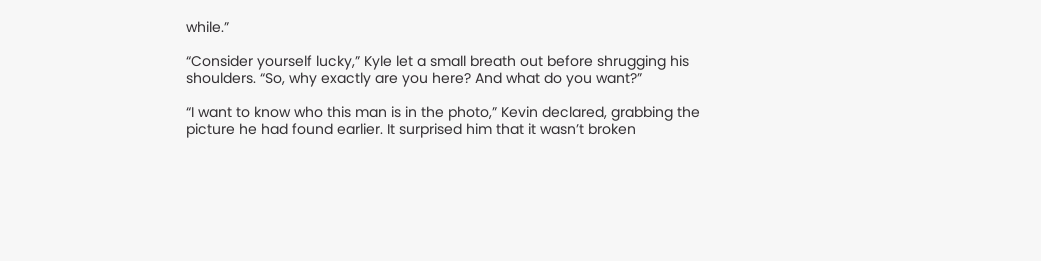while.”

“Consider yourself lucky,” Kyle let a small breath out before shrugging his shoulders. “So, why exactly are you here? And what do you want?”

“I want to know who this man is in the photo,” Kevin declared, grabbing the picture he had found earlier. It surprised him that it wasn’t broken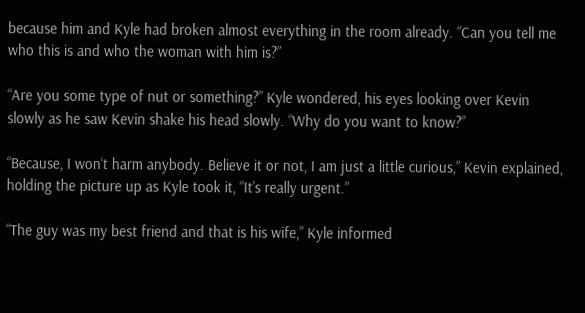because him and Kyle had broken almost everything in the room already. “Can you tell me who this is and who the woman with him is?”

“Are you some type of nut or something?” Kyle wondered, his eyes looking over Kevin slowly as he saw Kevin shake his head slowly. “Why do you want to know?”

“Because, I won‘t harm anybody. Believe it or not, I am just a little curious,” Kevin explained, holding the picture up as Kyle took it, “It’s really urgent.”

“The guy was my best friend and that is his wife,” Kyle informed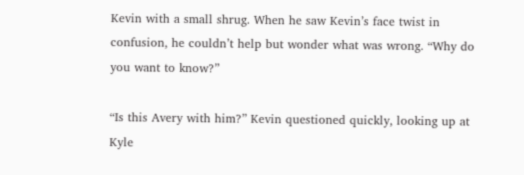Kevin with a small shrug. When he saw Kevin’s face twist in confusion, he couldn’t help but wonder what was wrong. “Why do you want to know?”

“Is this Avery with him?” Kevin questioned quickly, looking up at Kyle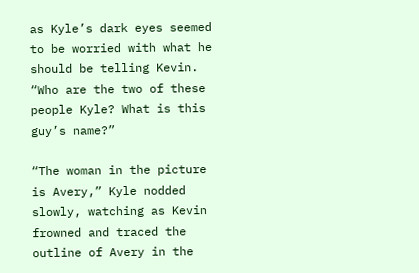as Kyle’s dark eyes seemed to be worried with what he should be telling Kevin. “Who are the two of these people Kyle? What is this guy’s name?”

“The woman in the picture is Avery,” Kyle nodded slowly, watching as Kevin frowned and traced the outline of Avery in the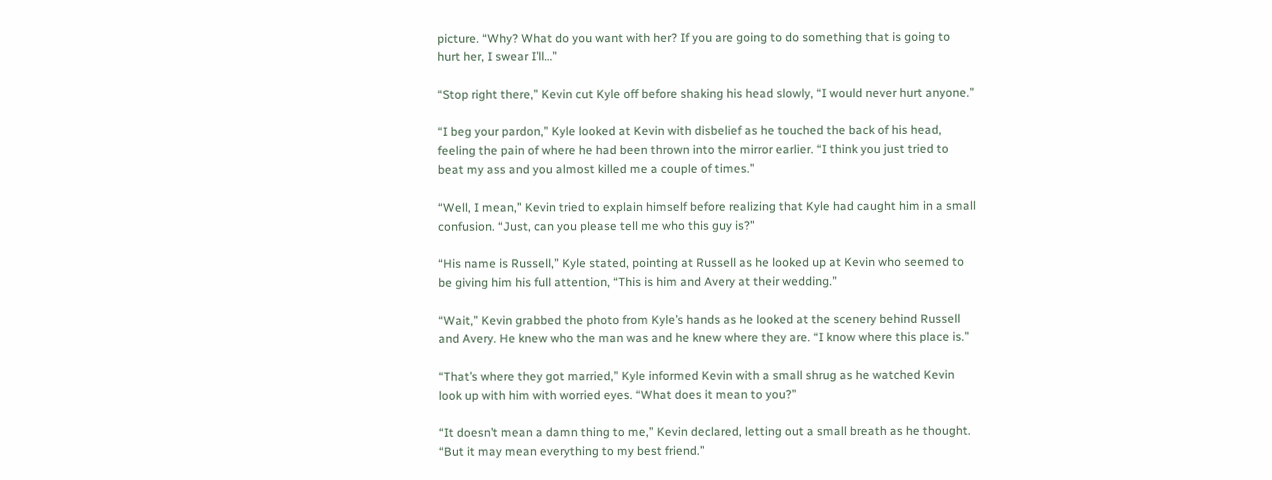picture. “Why? What do you want with her? If you are going to do something that is going to hurt her, I swear I’ll…”

“Stop right there,” Kevin cut Kyle off before shaking his head slowly, “I would never hurt anyone.”

“I beg your pardon,” Kyle looked at Kevin with disbelief as he touched the back of his head, feeling the pain of where he had been thrown into the mirror earlier. “I think you just tried to beat my ass and you almost killed me a couple of times.”

“Well, I mean,” Kevin tried to explain himself before realizing that Kyle had caught him in a small confusion. “Just, can you please tell me who this guy is?”

“His name is Russell,” Kyle stated, pointing at Russell as he looked up at Kevin who seemed to be giving him his full attention, “This is him and Avery at their wedding.”

“Wait,” Kevin grabbed the photo from Kyle’s hands as he looked at the scenery behind Russell and Avery. He knew who the man was and he knew where they are. “I know where this place is.”

“That’s where they got married,” Kyle informed Kevin with a small shrug as he watched Kevin look up with him with worried eyes. “What does it mean to you?”

“It doesn’t mean a damn thing to me,” Kevin declared, letting out a small breath as he thought. “But it may mean everything to my best friend.”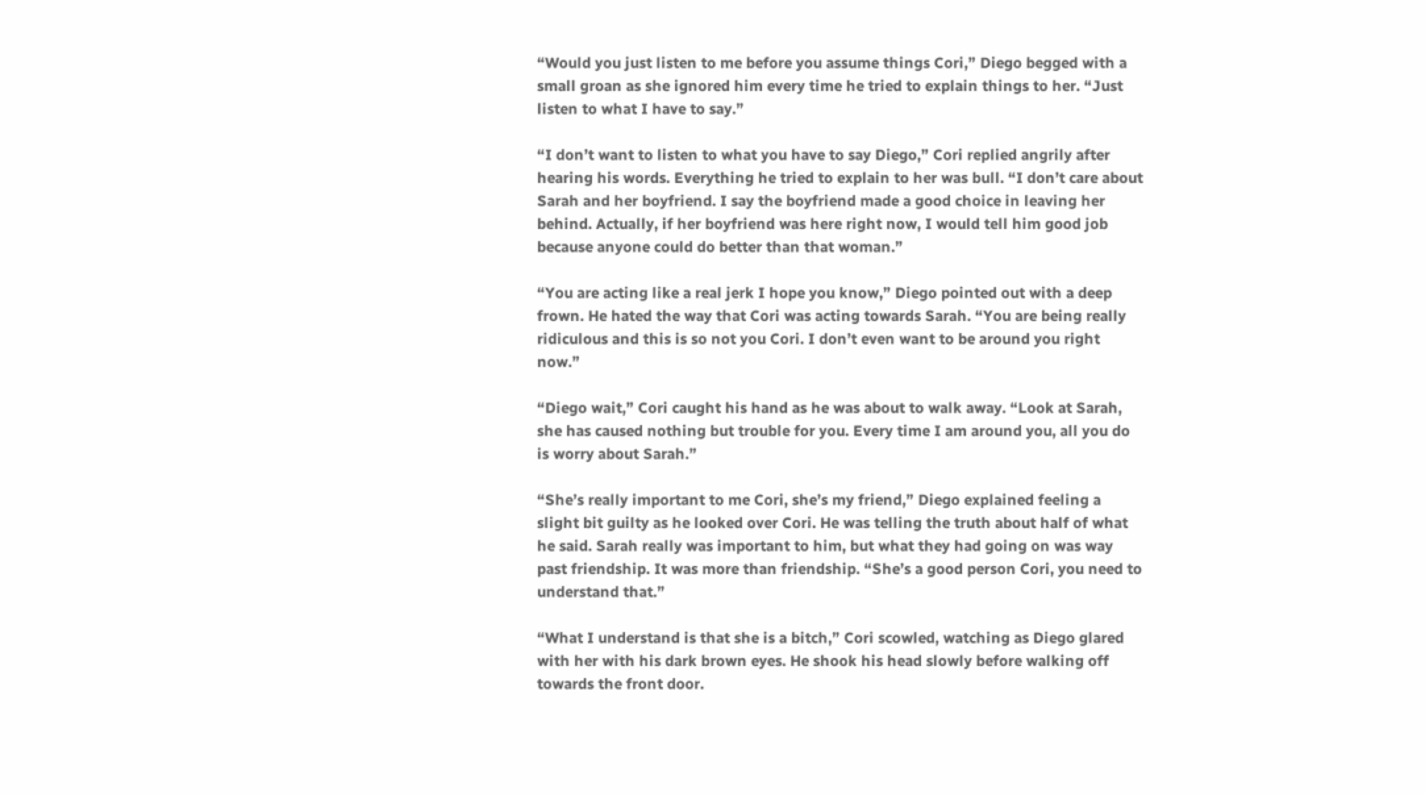“Would you just listen to me before you assume things Cori,” Diego begged with a small groan as she ignored him every time he tried to explain things to her. “Just listen to what I have to say.”

“I don’t want to listen to what you have to say Diego,” Cori replied angrily after hearing his words. Everything he tried to explain to her was bull. “I don’t care about Sarah and her boyfriend. I say the boyfriend made a good choice in leaving her behind. Actually, if her boyfriend was here right now, I would tell him good job because anyone could do better than that woman.”

“You are acting like a real jerk I hope you know,” Diego pointed out with a deep frown. He hated the way that Cori was acting towards Sarah. “You are being really ridiculous and this is so not you Cori. I don’t even want to be around you right now.”

“Diego wait,” Cori caught his hand as he was about to walk away. “Look at Sarah, she has caused nothing but trouble for you. Every time I am around you, all you do is worry about Sarah.”

“She’s really important to me Cori, she’s my friend,” Diego explained feeling a slight bit guilty as he looked over Cori. He was telling the truth about half of what he said. Sarah really was important to him, but what they had going on was way past friendship. It was more than friendship. “She’s a good person Cori, you need to understand that.”

“What I understand is that she is a bitch,” Cori scowled, watching as Diego glared with her with his dark brown eyes. He shook his head slowly before walking off towards the front door.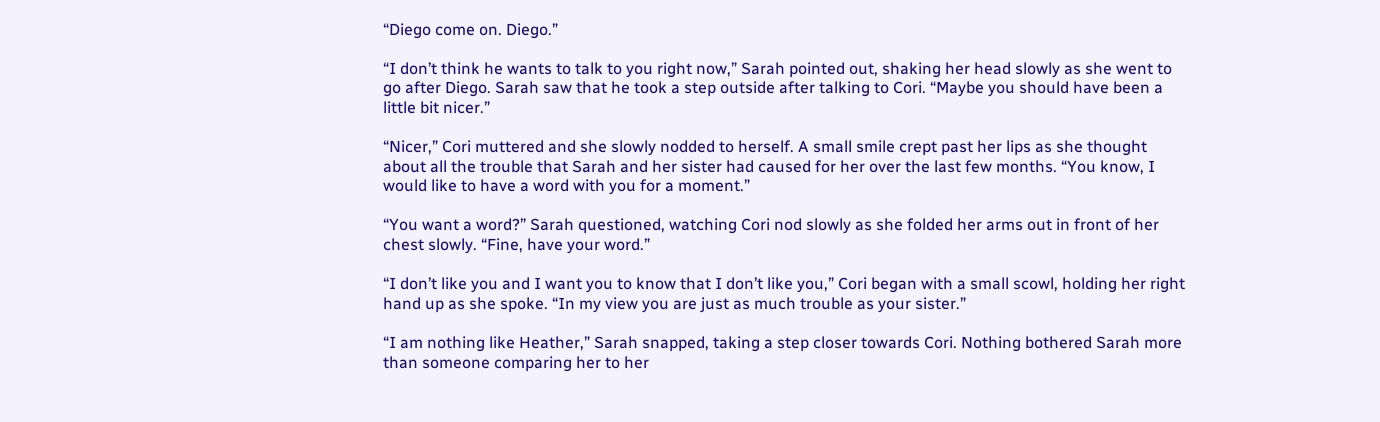“Diego come on. Diego.”

“I don’t think he wants to talk to you right now,” Sarah pointed out, shaking her head slowly as she went to go after Diego. Sarah saw that he took a step outside after talking to Cori. “Maybe you should have been a little bit nicer.”

“Nicer,” Cori muttered and she slowly nodded to herself. A small smile crept past her lips as she thought about all the trouble that Sarah and her sister had caused for her over the last few months. “You know, I would like to have a word with you for a moment.”

“You want a word?” Sarah questioned, watching Cori nod slowly as she folded her arms out in front of her chest slowly. “Fine, have your word.”

“I don’t like you and I want you to know that I don’t like you,” Cori began with a small scowl, holding her right hand up as she spoke. “In my view you are just as much trouble as your sister.”

“I am nothing like Heather,” Sarah snapped, taking a step closer towards Cori. Nothing bothered Sarah more than someone comparing her to her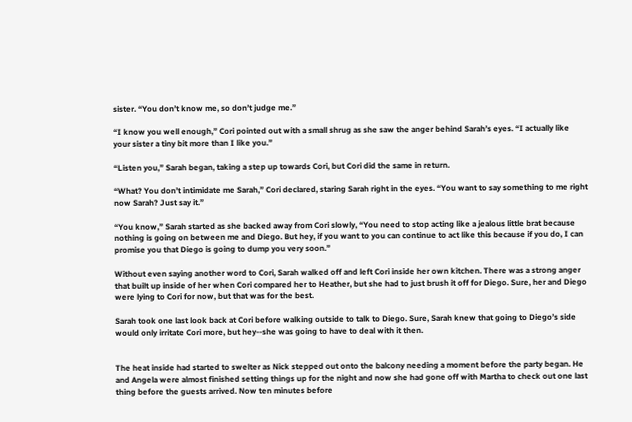sister. “You don’t know me, so don’t judge me.”

“I know you well enough,” Cori pointed out with a small shrug as she saw the anger behind Sarah’s eyes. “I actually like your sister a tiny bit more than I like you.”

“Listen you,” Sarah began, taking a step up towards Cori, but Cori did the same in return.

“What? You don’t intimidate me Sarah,” Cori declared, staring Sarah right in the eyes. “You want to say something to me right now Sarah? Just say it.”

“You know,” Sarah started as she backed away from Cori slowly, “You need to stop acting like a jealous little brat because nothing is going on between me and Diego. But hey, if you want to you can continue to act like this because if you do, I can promise you that Diego is going to dump you very soon.”

Without even saying another word to Cori, Sarah walked off and left Cori inside her own kitchen. There was a strong anger that built up inside of her when Cori compared her to Heather, but she had to just brush it off for Diego. Sure, her and Diego were lying to Cori for now, but that was for the best.

Sarah took one last look back at Cori before walking outside to talk to Diego. Sure, Sarah knew that going to Diego’s side would only irritate Cori more, but hey--she was going to have to deal with it then.


The heat inside had started to swelter as Nick stepped out onto the balcony needing a moment before the party began. He and Angela were almost finished setting things up for the night and now she had gone off with Martha to check out one last thing before the guests arrived. Now ten minutes before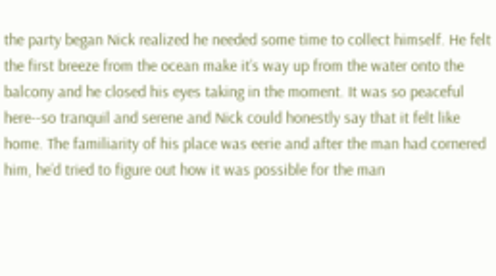the party began Nick realized he needed some time to collect himself. He felt the first breeze from the ocean make it’s way up from the water onto the balcony and he closed his eyes taking in the moment. It was so peaceful here--so tranquil and serene and Nick could honestly say that it felt like home. The familiarity of his place was eerie and after the man had cornered him, he’d tried to figure out how it was possible for the man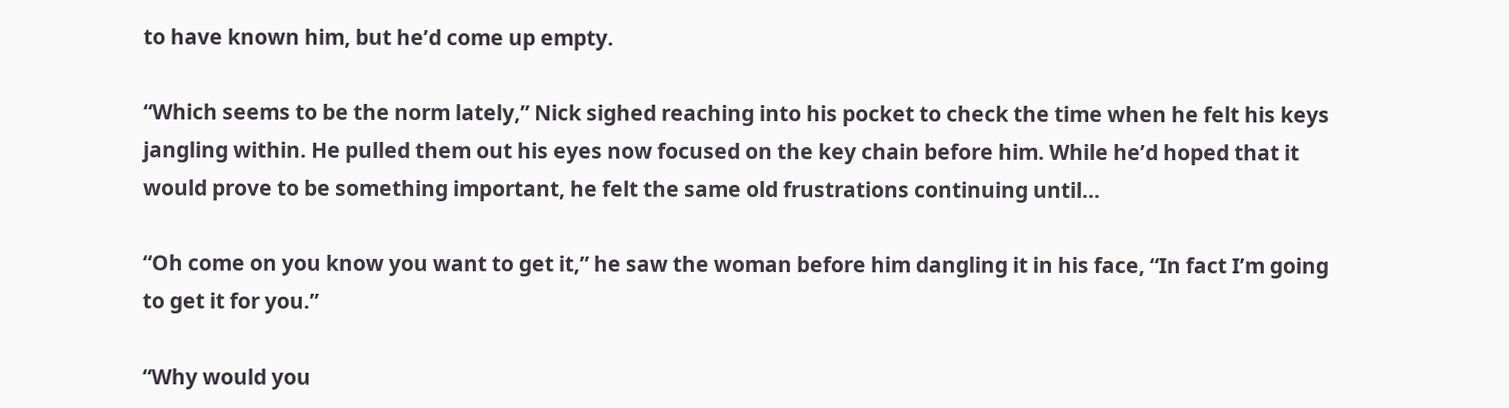to have known him, but he’d come up empty.

“Which seems to be the norm lately,” Nick sighed reaching into his pocket to check the time when he felt his keys jangling within. He pulled them out his eyes now focused on the key chain before him. While he’d hoped that it would prove to be something important, he felt the same old frustrations continuing until…

“Oh come on you know you want to get it,” he saw the woman before him dangling it in his face, “In fact I’m going to get it for you.”

“Why would you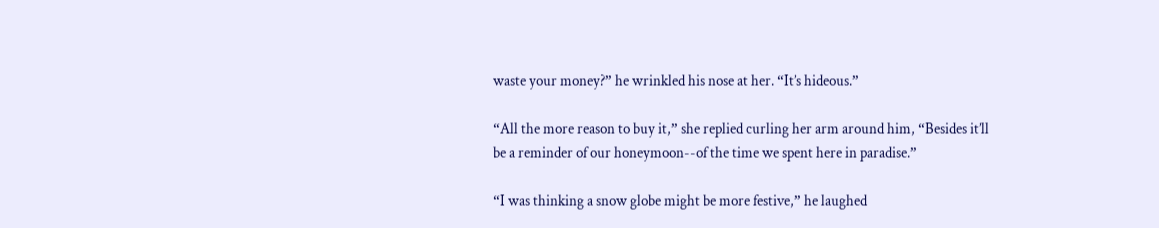waste your money?” he wrinkled his nose at her. “It’s hideous.”

“All the more reason to buy it,” she replied curling her arm around him, “Besides it’ll be a reminder of our honeymoon--of the time we spent here in paradise.”

“I was thinking a snow globe might be more festive,” he laughed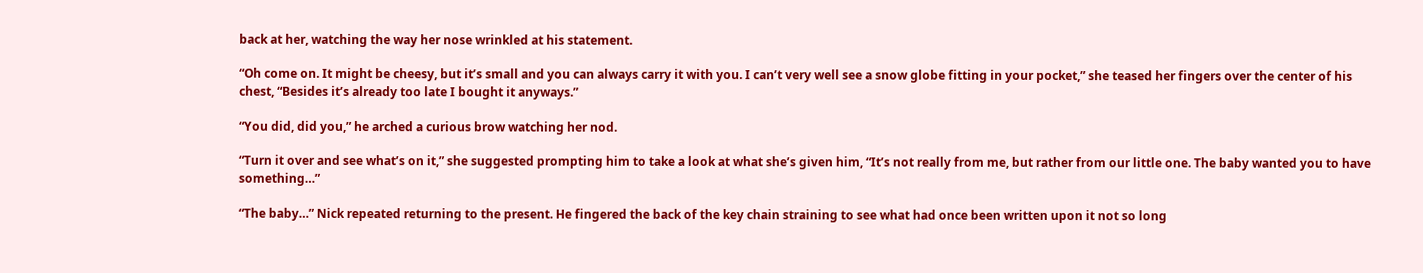back at her, watching the way her nose wrinkled at his statement.

“Oh come on. It might be cheesy, but it’s small and you can always carry it with you. I can’t very well see a snow globe fitting in your pocket,” she teased her fingers over the center of his chest, “Besides it’s already too late I bought it anyways.”

“You did, did you,” he arched a curious brow watching her nod.

“Turn it over and see what’s on it,” she suggested prompting him to take a look at what she’s given him, “It’s not really from me, but rather from our little one. The baby wanted you to have something…”

“The baby…” Nick repeated returning to the present. He fingered the back of the key chain straining to see what had once been written upon it not so long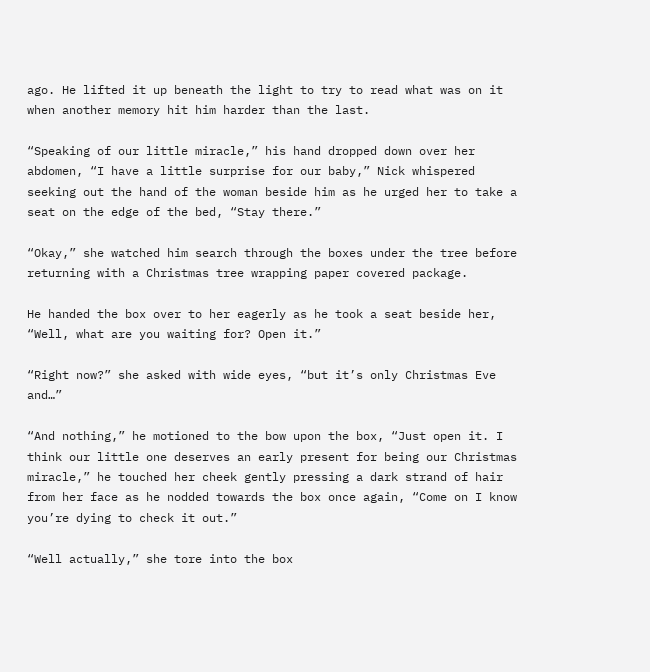ago. He lifted it up beneath the light to try to read what was on it when another memory hit him harder than the last.

“Speaking of our little miracle,” his hand dropped down over her abdomen, “I have a little surprise for our baby,” Nick whispered seeking out the hand of the woman beside him as he urged her to take a seat on the edge of the bed, “Stay there.”

“Okay,” she watched him search through the boxes under the tree before returning with a Christmas tree wrapping paper covered package.

He handed the box over to her eagerly as he took a seat beside her, “Well, what are you waiting for? Open it.”

“Right now?” she asked with wide eyes, “but it’s only Christmas Eve and…”

“And nothing,” he motioned to the bow upon the box, “Just open it. I think our little one deserves an early present for being our Christmas miracle,” he touched her cheek gently pressing a dark strand of hair from her face as he nodded towards the box once again, “Come on I know you’re dying to check it out.”

“Well actually,” she tore into the box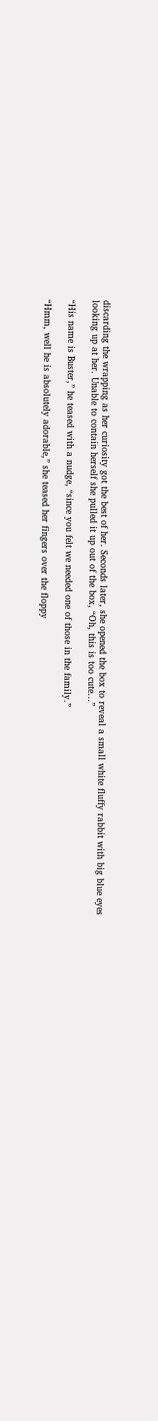discarding the wrapping as her curiosity got the best of her. Seconds later, she opened the box to reveal a small white fluffy rabbit with big blue eyes looking up at her. Unable to contain herself she pulled it up out of the box, “Oh, this is too cute…”

“His name is Buster,” he teased with a nudge, “since you felt we needed one of those in the family.”

“Hmm, well he is absolutely adorable,” she teased her fingers over the floppy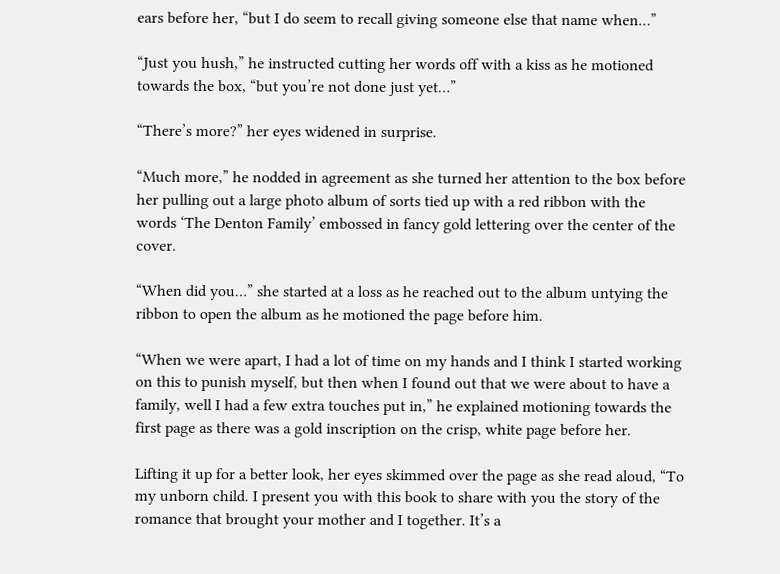ears before her, “but I do seem to recall giving someone else that name when…”

“Just you hush,” he instructed cutting her words off with a kiss as he motioned towards the box, “but you’re not done just yet…”

“There’s more?” her eyes widened in surprise.

“Much more,” he nodded in agreement as she turned her attention to the box before her pulling out a large photo album of sorts tied up with a red ribbon with the words ‘The Denton Family’ embossed in fancy gold lettering over the center of the cover.

“When did you…” she started at a loss as he reached out to the album untying the ribbon to open the album as he motioned the page before him.

“When we were apart, I had a lot of time on my hands and I think I started working on this to punish myself, but then when I found out that we were about to have a family, well I had a few extra touches put in,” he explained motioning towards the first page as there was a gold inscription on the crisp, white page before her.

Lifting it up for a better look, her eyes skimmed over the page as she read aloud, “To my unborn child. I present you with this book to share with you the story of the romance that brought your mother and I together. It’s a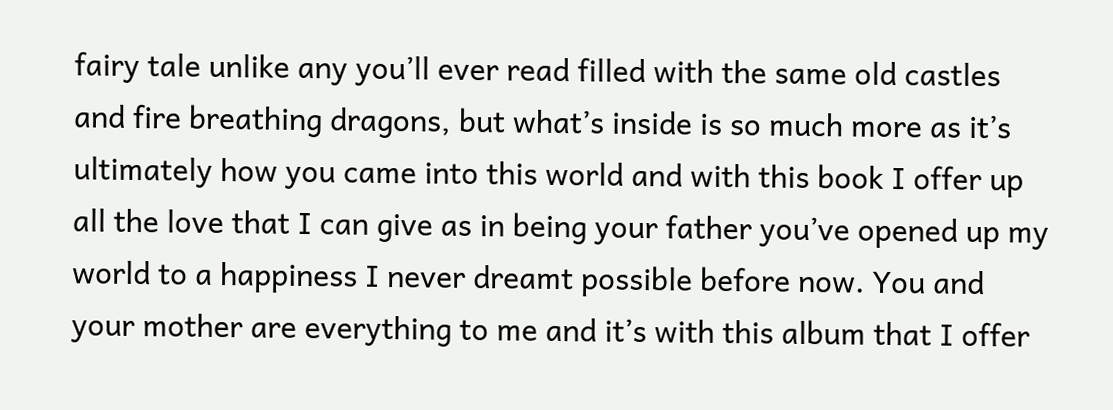fairy tale unlike any you’ll ever read filled with the same old castles and fire breathing dragons, but what’s inside is so much more as it’s ultimately how you came into this world and with this book I offer up all the love that I can give as in being your father you’ve opened up my world to a happiness I never dreamt possible before now. You and your mother are everything to me and it’s with this album that I offer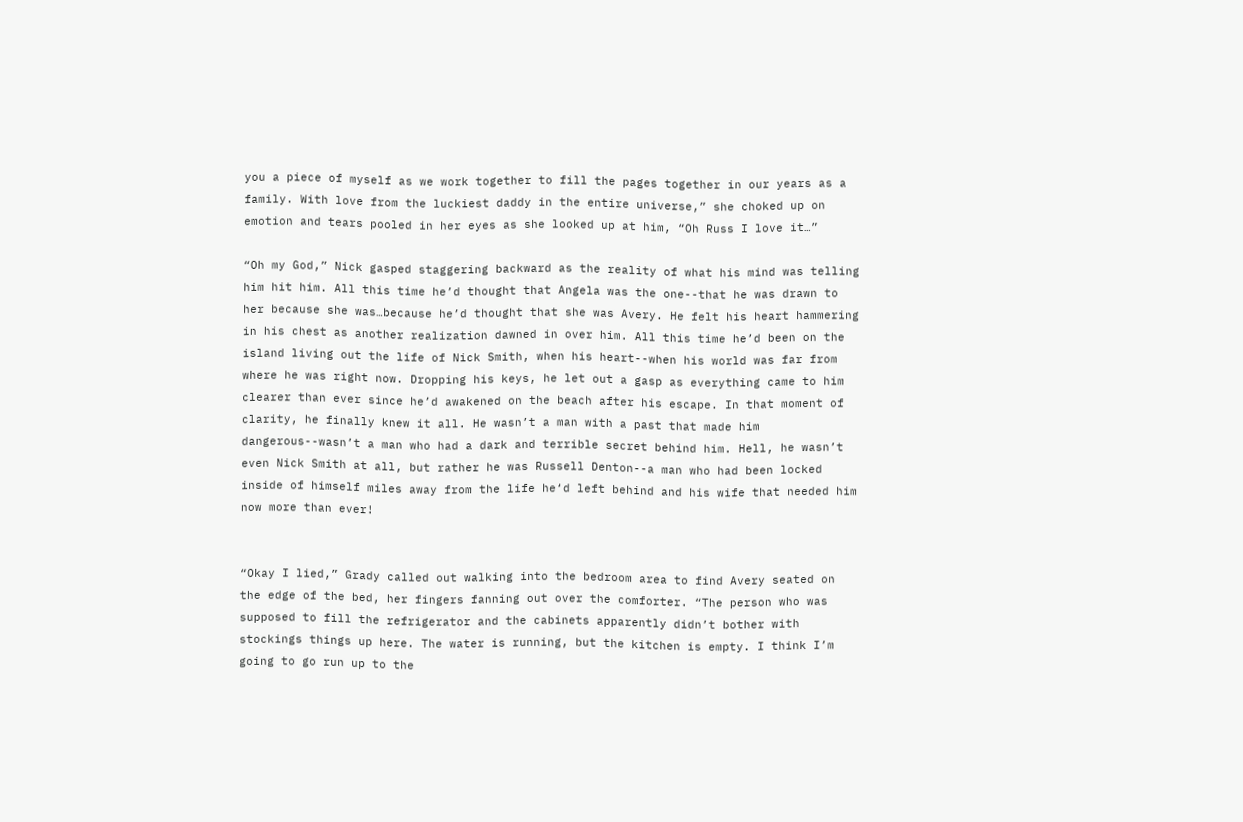you a piece of myself as we work together to fill the pages together in our years as a family. With love from the luckiest daddy in the entire universe,” she choked up on emotion and tears pooled in her eyes as she looked up at him, “Oh Russ I love it…”

“Oh my God,” Nick gasped staggering backward as the reality of what his mind was telling him hit him. All this time he’d thought that Angela was the one--that he was drawn to her because she was…because he’d thought that she was Avery. He felt his heart hammering in his chest as another realization dawned in over him. All this time he’d been on the island living out the life of Nick Smith, when his heart--when his world was far from where he was right now. Dropping his keys, he let out a gasp as everything came to him clearer than ever since he’d awakened on the beach after his escape. In that moment of clarity, he finally knew it all. He wasn’t a man with a past that made him dangerous--wasn’t a man who had a dark and terrible secret behind him. Hell, he wasn’t even Nick Smith at all, but rather he was Russell Denton--a man who had been locked inside of himself miles away from the life he‘d left behind and his wife that needed him now more than ever!


“Okay I lied,” Grady called out walking into the bedroom area to find Avery seated on the edge of the bed, her fingers fanning out over the comforter. “The person who was supposed to fill the refrigerator and the cabinets apparently didn’t bother with stockings things up here. The water is running, but the kitchen is empty. I think I’m going to go run up to the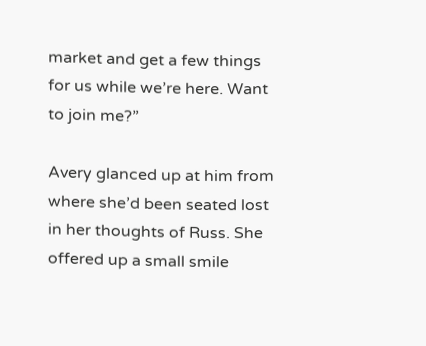market and get a few things for us while we’re here. Want to join me?”

Avery glanced up at him from where she’d been seated lost in her thoughts of Russ. She offered up a small smile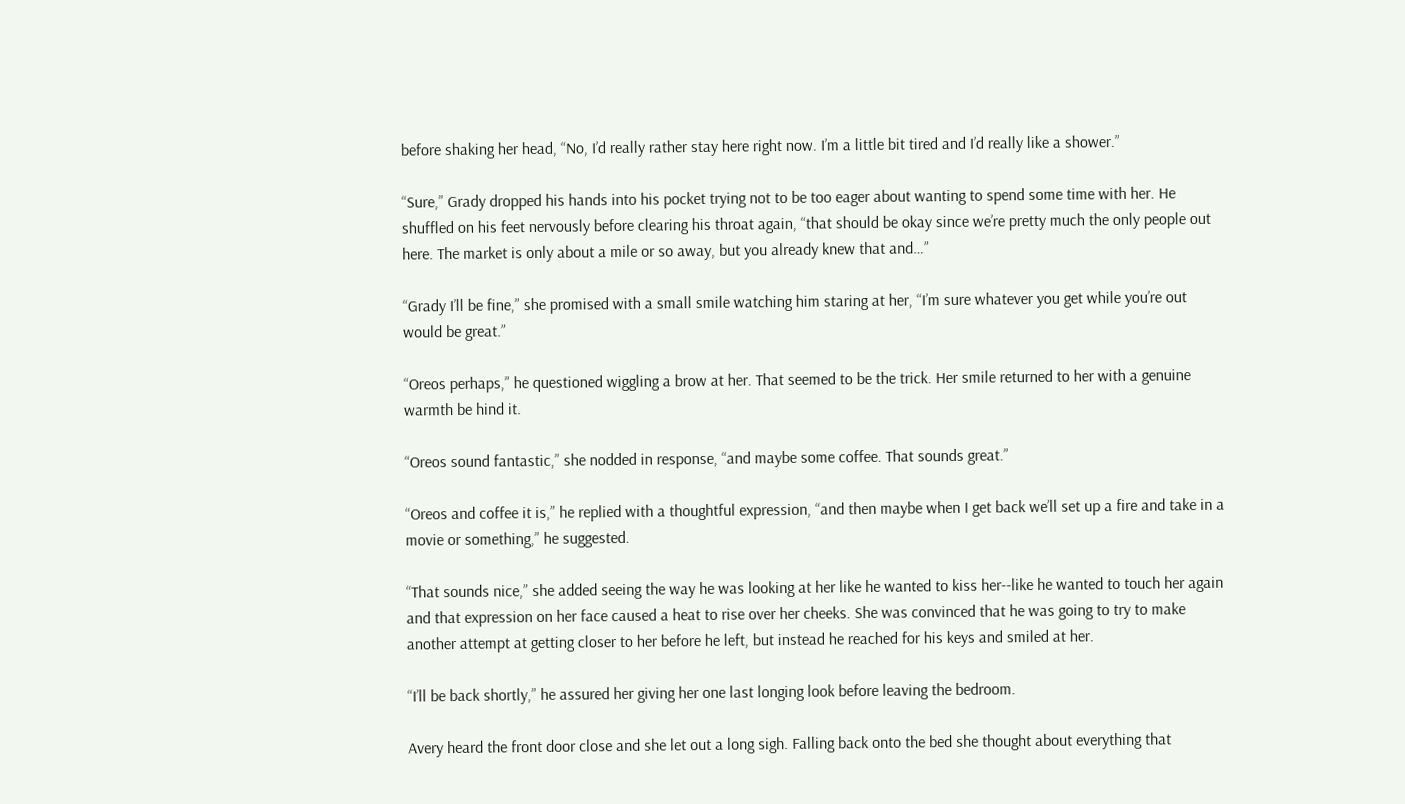before shaking her head, “No, I’d really rather stay here right now. I’m a little bit tired and I’d really like a shower.”

“Sure,” Grady dropped his hands into his pocket trying not to be too eager about wanting to spend some time with her. He shuffled on his feet nervously before clearing his throat again, “that should be okay since we’re pretty much the only people out here. The market is only about a mile or so away, but you already knew that and…”

“Grady I’ll be fine,” she promised with a small smile watching him staring at her, “I’m sure whatever you get while you’re out would be great.”

“Oreos perhaps,” he questioned wiggling a brow at her. That seemed to be the trick. Her smile returned to her with a genuine warmth be hind it.

“Oreos sound fantastic,” she nodded in response, “and maybe some coffee. That sounds great.”

“Oreos and coffee it is,” he replied with a thoughtful expression, “and then maybe when I get back we’ll set up a fire and take in a movie or something,” he suggested.

“That sounds nice,” she added seeing the way he was looking at her like he wanted to kiss her--like he wanted to touch her again and that expression on her face caused a heat to rise over her cheeks. She was convinced that he was going to try to make another attempt at getting closer to her before he left, but instead he reached for his keys and smiled at her.

“I’ll be back shortly,” he assured her giving her one last longing look before leaving the bedroom.

Avery heard the front door close and she let out a long sigh. Falling back onto the bed she thought about everything that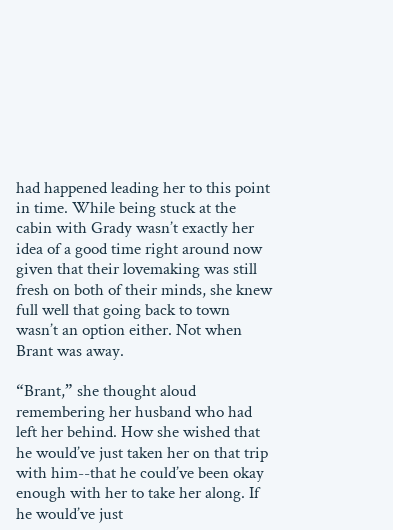had happened leading her to this point in time. While being stuck at the cabin with Grady wasn’t exactly her idea of a good time right around now given that their lovemaking was still fresh on both of their minds, she knew full well that going back to town wasn’t an option either. Not when Brant was away.

“Brant,” she thought aloud remembering her husband who had left her behind. How she wished that he would’ve just taken her on that trip with him--that he could’ve been okay enough with her to take her along. If he would’ve just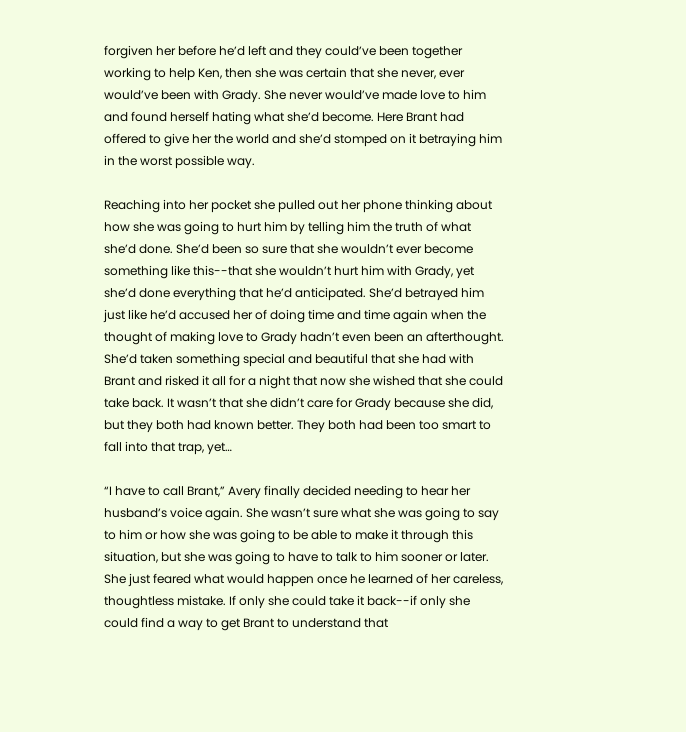forgiven her before he’d left and they could’ve been together working to help Ken, then she was certain that she never, ever would’ve been with Grady. She never would’ve made love to him and found herself hating what she’d become. Here Brant had offered to give her the world and she’d stomped on it betraying him in the worst possible way.

Reaching into her pocket she pulled out her phone thinking about how she was going to hurt him by telling him the truth of what she’d done. She’d been so sure that she wouldn’t ever become something like this--that she wouldn’t hurt him with Grady, yet she’d done everything that he’d anticipated. She’d betrayed him just like he’d accused her of doing time and time again when the thought of making love to Grady hadn’t even been an afterthought. She’d taken something special and beautiful that she had with Brant and risked it all for a night that now she wished that she could take back. It wasn’t that she didn’t care for Grady because she did, but they both had known better. They both had been too smart to fall into that trap, yet…

“I have to call Brant,” Avery finally decided needing to hear her husband’s voice again. She wasn’t sure what she was going to say to him or how she was going to be able to make it through this situation, but she was going to have to talk to him sooner or later. She just feared what would happen once he learned of her careless, thoughtless mistake. If only she could take it back--if only she could find a way to get Brant to understand that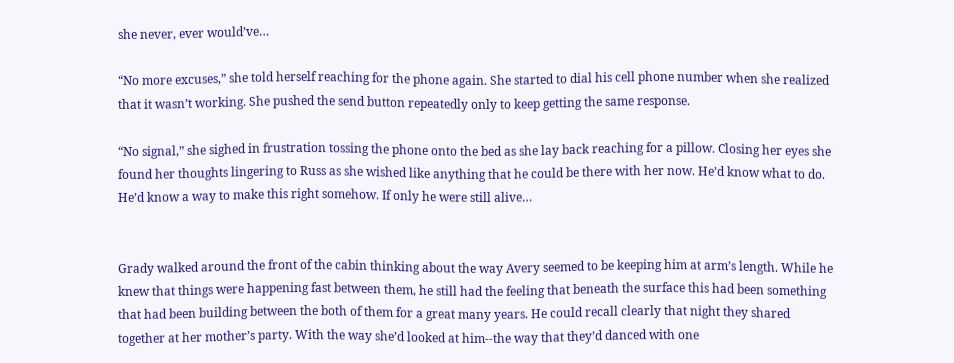she never, ever would’ve…

“No more excuses,” she told herself reaching for the phone again. She started to dial his cell phone number when she realized that it wasn’t working. She pushed the send button repeatedly only to keep getting the same response.

“No signal,” she sighed in frustration tossing the phone onto the bed as she lay back reaching for a pillow. Closing her eyes she found her thoughts lingering to Russ as she wished like anything that he could be there with her now. He’d know what to do. He’d know a way to make this right somehow. If only he were still alive…


Grady walked around the front of the cabin thinking about the way Avery seemed to be keeping him at arm’s length. While he knew that things were happening fast between them, he still had the feeling that beneath the surface this had been something that had been building between the both of them for a great many years. He could recall clearly that night they shared together at her mother’s party. With the way she’d looked at him--the way that they’d danced with one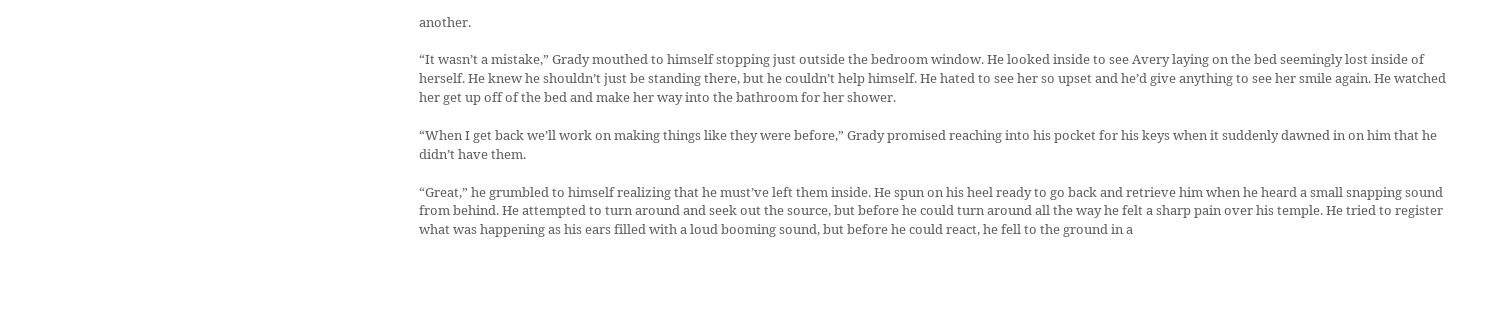another.

“It wasn’t a mistake,” Grady mouthed to himself stopping just outside the bedroom window. He looked inside to see Avery laying on the bed seemingly lost inside of herself. He knew he shouldn’t just be standing there, but he couldn’t help himself. He hated to see her so upset and he’d give anything to see her smile again. He watched her get up off of the bed and make her way into the bathroom for her shower.

“When I get back we’ll work on making things like they were before,” Grady promised reaching into his pocket for his keys when it suddenly dawned in on him that he didn’t have them.

“Great,” he grumbled to himself realizing that he must’ve left them inside. He spun on his heel ready to go back and retrieve him when he heard a small snapping sound from behind. He attempted to turn around and seek out the source, but before he could turn around all the way he felt a sharp pain over his temple. He tried to register what was happening as his ears filled with a loud booming sound, but before he could react, he fell to the ground in a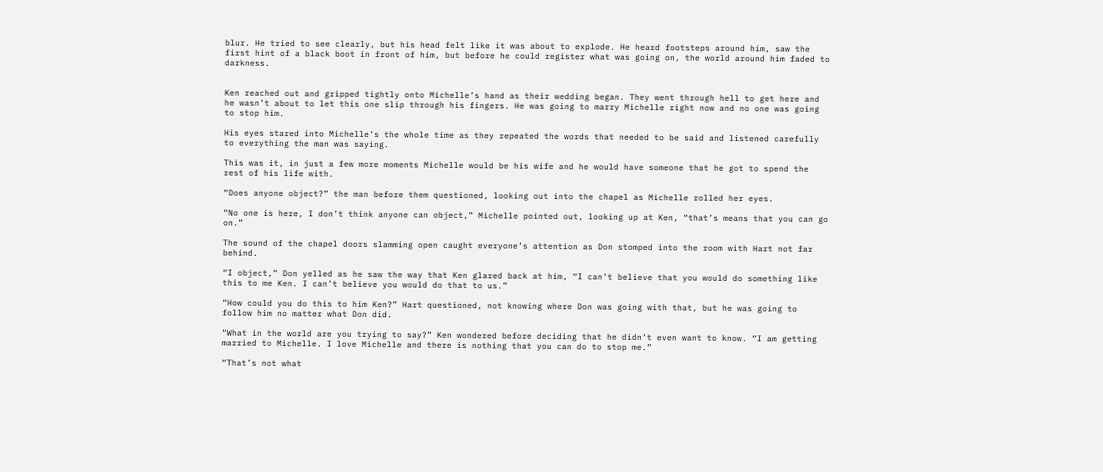blur. He tried to see clearly, but his head felt like it was about to explode. He heard footsteps around him, saw the first hint of a black boot in front of him, but before he could register what was going on, the world around him faded to darkness.


Ken reached out and gripped tightly onto Michelle’s hand as their wedding began. They went through hell to get here and he wasn’t about to let this one slip through his fingers. He was going to marry Michelle right now and no one was going to stop him.

His eyes stared into Michelle’s the whole time as they repeated the words that needed to be said and listened carefully to everything the man was saying.

This was it, in just a few more moments Michelle would be his wife and he would have someone that he got to spend the rest of his life with.

“Does anyone object?” the man before them questioned, looking out into the chapel as Michelle rolled her eyes.

“No one is here, I don’t think anyone can object,” Michelle pointed out, looking up at Ken, “that’s means that you can go on.”

The sound of the chapel doors slamming open caught everyone’s attention as Don stomped into the room with Hart not far behind.

“I object,” Don yelled as he saw the way that Ken glared back at him, “I can’t believe that you would do something like this to me Ken. I can’t believe you would do that to us.”

“How could you do this to him Ken?” Hart questioned, not knowing where Don was going with that, but he was going to follow him no matter what Don did.

“What in the world are you trying to say?” Ken wondered before deciding that he didn’t even want to know. “I am getting married to Michelle. I love Michelle and there is nothing that you can do to stop me.”

“That’s not what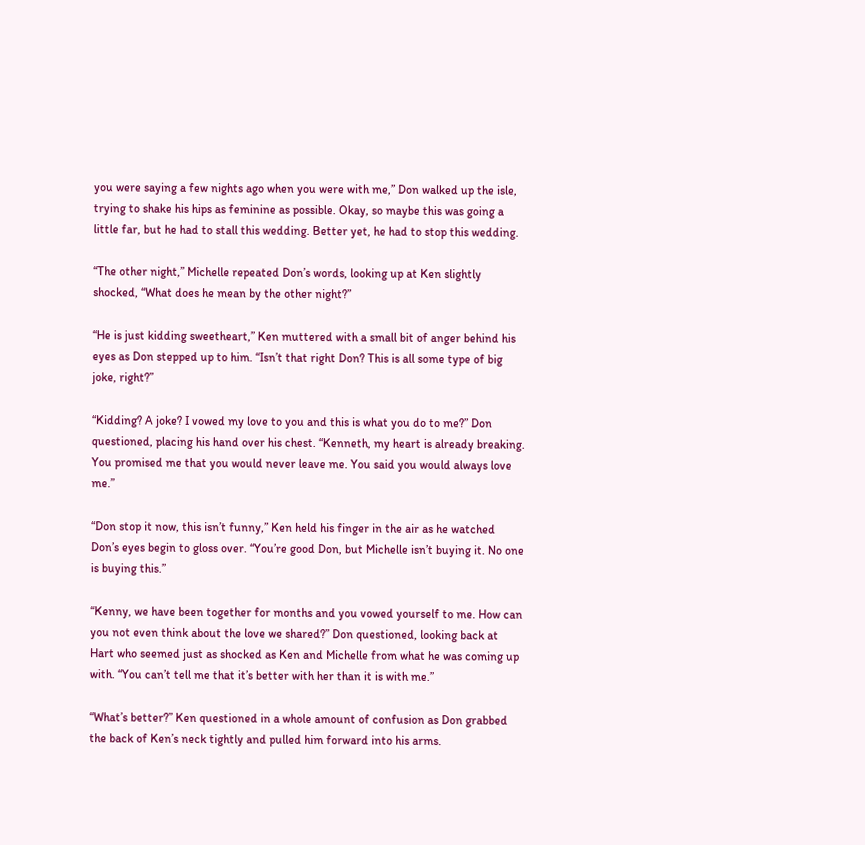you were saying a few nights ago when you were with me,” Don walked up the isle, trying to shake his hips as feminine as possible. Okay, so maybe this was going a little far, but he had to stall this wedding. Better yet, he had to stop this wedding.

“The other night,” Michelle repeated Don’s words, looking up at Ken slightly shocked, “What does he mean by the other night?”

“He is just kidding sweetheart,” Ken muttered with a small bit of anger behind his eyes as Don stepped up to him. “Isn’t that right Don? This is all some type of big joke, right?”

“Kidding? A joke? I vowed my love to you and this is what you do to me?” Don questioned, placing his hand over his chest. “Kenneth, my heart is already breaking. You promised me that you would never leave me. You said you would always love me.”

“Don stop it now, this isn’t funny,” Ken held his finger in the air as he watched Don’s eyes begin to gloss over. “You’re good Don, but Michelle isn’t buying it. No one is buying this.”

“Kenny, we have been together for months and you vowed yourself to me. How can you not even think about the love we shared?” Don questioned, looking back at Hart who seemed just as shocked as Ken and Michelle from what he was coming up with. “You can’t tell me that it’s better with her than it is with me.”

“What’s better?” Ken questioned in a whole amount of confusion as Don grabbed the back of Ken’s neck tightly and pulled him forward into his arms.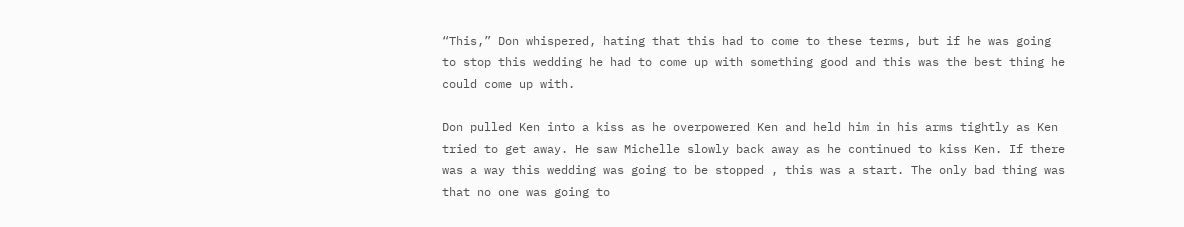“This,” Don whispered, hating that this had to come to these terms, but if he was going to stop this wedding he had to come up with something good and this was the best thing he could come up with.

Don pulled Ken into a kiss as he overpowered Ken and held him in his arms tightly as Ken tried to get away. He saw Michelle slowly back away as he continued to kiss Ken. If there was a way this wedding was going to be stopped , this was a start. The only bad thing was that no one was going to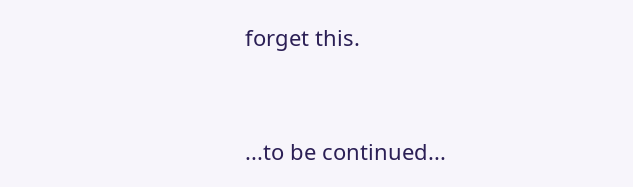forget this.



...to be continued...